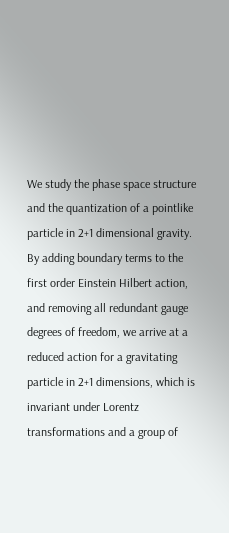We study the phase space structure and the quantization of a pointlike particle in 2+1 dimensional gravity. By adding boundary terms to the first order Einstein Hilbert action, and removing all redundant gauge degrees of freedom, we arrive at a reduced action for a gravitating particle in 2+1 dimensions, which is invariant under Lorentz transformations and a group of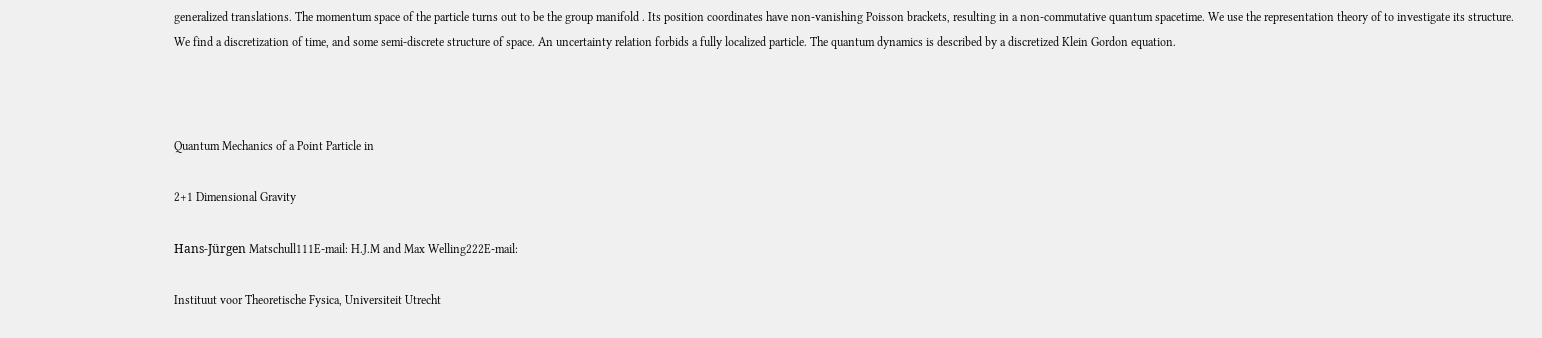generalized translations. The momentum space of the particle turns out to be the group manifold . Its position coordinates have non-vanishing Poisson brackets, resulting in a non-commutative quantum spacetime. We use the representation theory of to investigate its structure. We find a discretization of time, and some semi-discrete structure of space. An uncertainty relation forbids a fully localized particle. The quantum dynamics is described by a discretized Klein Gordon equation.



Quantum Mechanics of a Point Particle in

2+1 Dimensional Gravity

Hans-Jürgen Matschull111E-mail: H.J.M and Max Welling222E-mail:

Instituut voor Theoretische Fysica, Universiteit Utrecht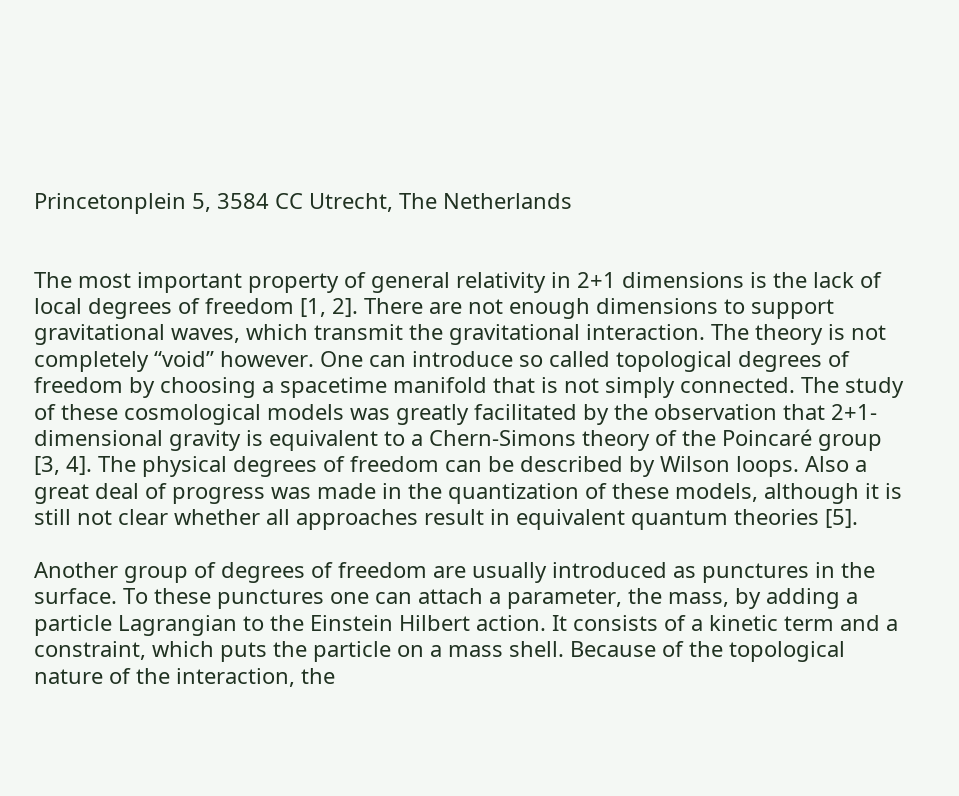Princetonplein 5, 3584 CC Utrecht, The Netherlands


The most important property of general relativity in 2+1 dimensions is the lack of local degrees of freedom [1, 2]. There are not enough dimensions to support gravitational waves, which transmit the gravitational interaction. The theory is not completely “void” however. One can introduce so called topological degrees of freedom by choosing a spacetime manifold that is not simply connected. The study of these cosmological models was greatly facilitated by the observation that 2+1-dimensional gravity is equivalent to a Chern-Simons theory of the Poincaré group [3, 4]. The physical degrees of freedom can be described by Wilson loops. Also a great deal of progress was made in the quantization of these models, although it is still not clear whether all approaches result in equivalent quantum theories [5].

Another group of degrees of freedom are usually introduced as punctures in the surface. To these punctures one can attach a parameter, the mass, by adding a particle Lagrangian to the Einstein Hilbert action. It consists of a kinetic term and a constraint, which puts the particle on a mass shell. Because of the topological nature of the interaction, the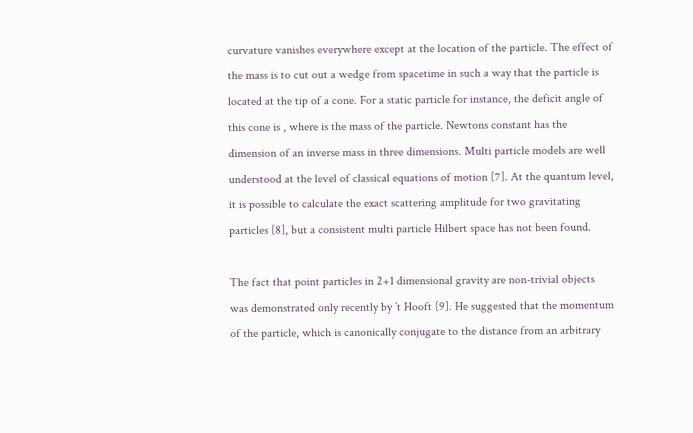curvature vanishes everywhere except at the location of the particle. The effect of the mass is to cut out a wedge from spacetime in such a way that the particle is located at the tip of a cone. For a static particle for instance, the deficit angle of this cone is , where is the mass of the particle. Newtons constant has the dimension of an inverse mass in three dimensions. Multi particle models are well understood at the level of classical equations of motion [7]. At the quantum level, it is possible to calculate the exact scattering amplitude for two gravitating particles [8], but a consistent multi particle Hilbert space has not been found.

The fact that point particles in 2+1 dimensional gravity are non-trivial objects was demonstrated only recently by ’t Hooft [9]. He suggested that the momentum of the particle, which is canonically conjugate to the distance from an arbitrary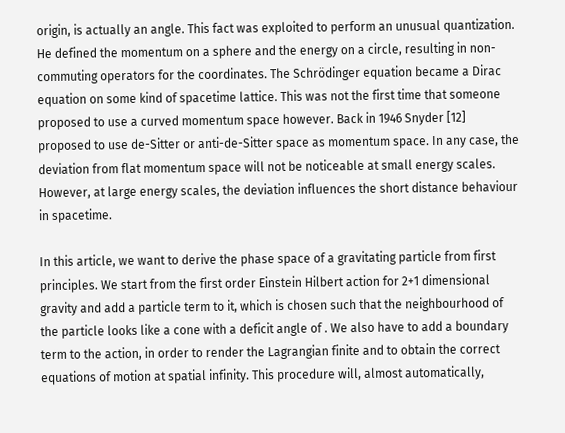origin, is actually an angle. This fact was exploited to perform an unusual quantization. He defined the momentum on a sphere and the energy on a circle, resulting in non-commuting operators for the coordinates. The Schrödinger equation became a Dirac equation on some kind of spacetime lattice. This was not the first time that someone proposed to use a curved momentum space however. Back in 1946 Snyder [12] proposed to use de-Sitter or anti-de-Sitter space as momentum space. In any case, the deviation from flat momentum space will not be noticeable at small energy scales. However, at large energy scales, the deviation influences the short distance behaviour in spacetime.

In this article, we want to derive the phase space of a gravitating particle from first principles. We start from the first order Einstein Hilbert action for 2+1 dimensional gravity and add a particle term to it, which is chosen such that the neighbourhood of the particle looks like a cone with a deficit angle of . We also have to add a boundary term to the action, in order to render the Lagrangian finite and to obtain the correct equations of motion at spatial infinity. This procedure will, almost automatically,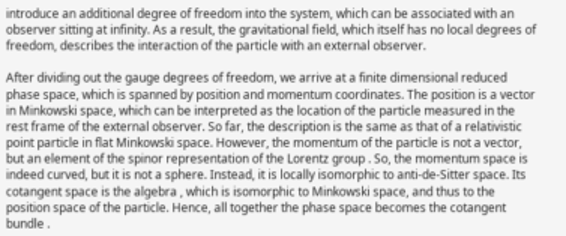introduce an additional degree of freedom into the system, which can be associated with an observer sitting at infinity. As a result, the gravitational field, which itself has no local degrees of freedom, describes the interaction of the particle with an external observer.

After dividing out the gauge degrees of freedom, we arrive at a finite dimensional reduced phase space, which is spanned by position and momentum coordinates. The position is a vector in Minkowski space, which can be interpreted as the location of the particle measured in the rest frame of the external observer. So far, the description is the same as that of a relativistic point particle in flat Minkowski space. However, the momentum of the particle is not a vector, but an element of the spinor representation of the Lorentz group . So, the momentum space is indeed curved, but it is not a sphere. Instead, it is locally isomorphic to anti-de-Sitter space. Its cotangent space is the algebra , which is isomorphic to Minkowski space, and thus to the position space of the particle. Hence, all together the phase space becomes the cotangent bundle .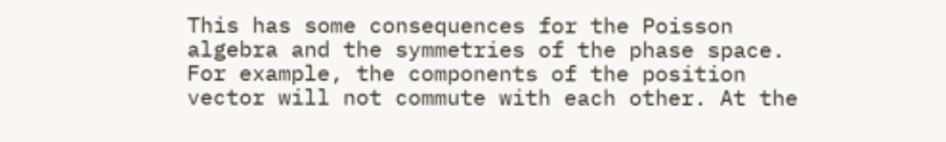This has some consequences for the Poisson algebra and the symmetries of the phase space. For example, the components of the position vector will not commute with each other. At the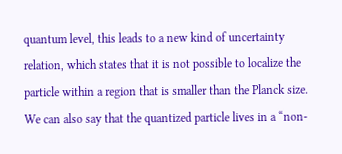quantum level, this leads to a new kind of uncertainty relation, which states that it is not possible to localize the particle within a region that is smaller than the Planck size. We can also say that the quantized particle lives in a “non-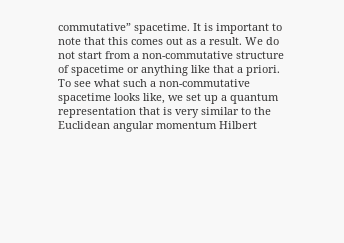commutative” spacetime. It is important to note that this comes out as a result. We do not start from a non-commutative structure of spacetime or anything like that a priori. To see what such a non-commutative spacetime looks like, we set up a quantum representation that is very similar to the Euclidean angular momentum Hilbert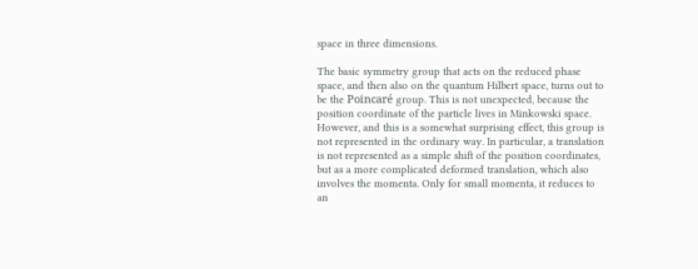space in three dimensions.

The basic symmetry group that acts on the reduced phase space, and then also on the quantum Hilbert space, turns out to be the Poincaré group. This is not unexpected, because the position coordinate of the particle lives in Minkowski space. However, and this is a somewhat surprising effect, this group is not represented in the ordinary way. In particular, a translation is not represented as a simple shift of the position coordinates, but as a more complicated deformed translation, which also involves the momenta. Only for small momenta, it reduces to an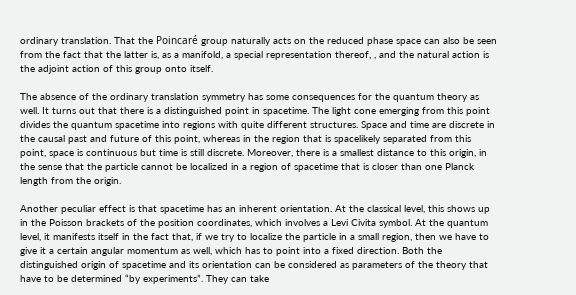ordinary translation. That the Poincaré group naturally acts on the reduced phase space can also be seen from the fact that the latter is, as a manifold, a special representation thereof, , and the natural action is the adjoint action of this group onto itself.

The absence of the ordinary translation symmetry has some consequences for the quantum theory as well. It turns out that there is a distinguished point in spacetime. The light cone emerging from this point divides the quantum spacetime into regions with quite different structures. Space and time are discrete in the causal past and future of this point, whereas in the region that is spacelikely separated from this point, space is continuous but time is still discrete. Moreover, there is a smallest distance to this origin, in the sense that the particle cannot be localized in a region of spacetime that is closer than one Planck length from the origin.

Another peculiar effect is that spacetime has an inherent orientation. At the classical level, this shows up in the Poisson brackets of the position coordinates, which involves a Levi Civita symbol. At the quantum level, it manifests itself in the fact that, if we try to localize the particle in a small region, then we have to give it a certain angular momentum as well, which has to point into a fixed direction. Both the distinguished origin of spacetime and its orientation can be considered as parameters of the theory that have to be determined “by experiments”. They can take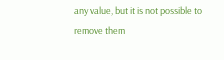any value, but it is not possible to remove them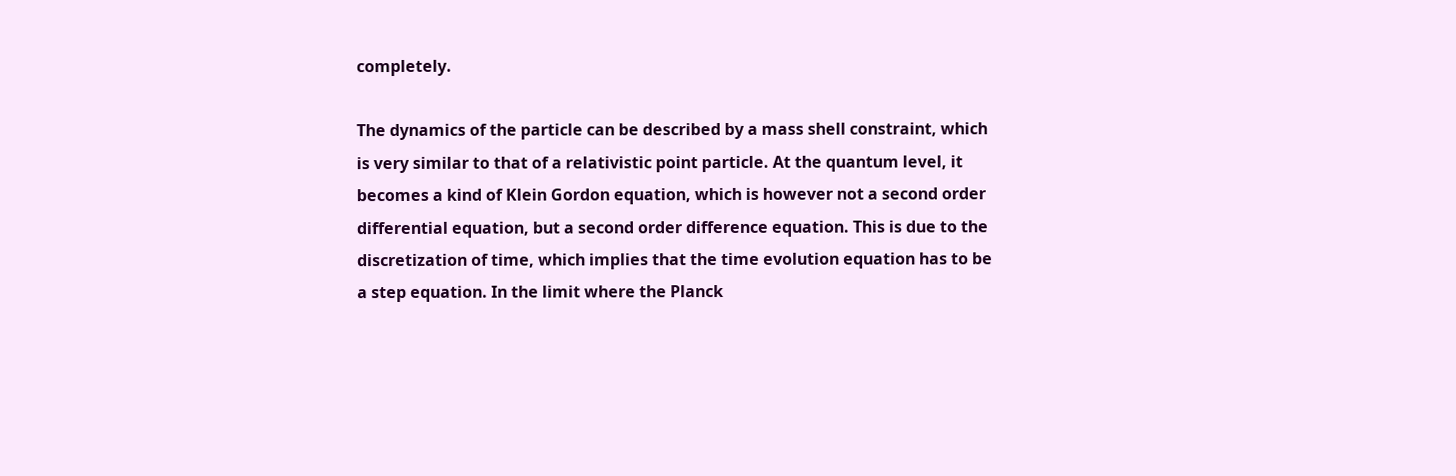completely.

The dynamics of the particle can be described by a mass shell constraint, which is very similar to that of a relativistic point particle. At the quantum level, it becomes a kind of Klein Gordon equation, which is however not a second order differential equation, but a second order difference equation. This is due to the discretization of time, which implies that the time evolution equation has to be a step equation. In the limit where the Planck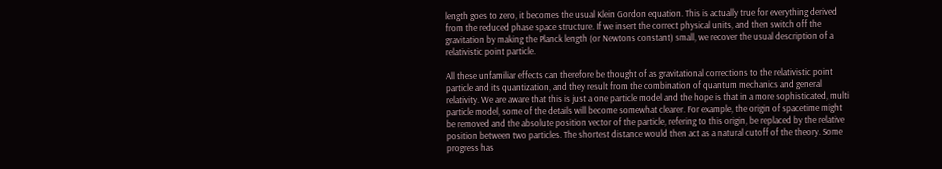length goes to zero, it becomes the usual Klein Gordon equation. This is actually true for everything derived from the reduced phase space structure. If we insert the correct physical units, and then switch off the gravitation by making the Planck length (or Newtons constant) small, we recover the usual description of a relativistic point particle.

All these unfamiliar effects can therefore be thought of as gravitational corrections to the relativistic point particle and its quantization, and they result from the combination of quantum mechanics and general relativity. We are aware that this is just a one particle model and the hope is that in a more sophisticated, multi particle model, some of the details will become somewhat clearer. For example, the origin of spacetime might be removed and the absolute position vector of the particle, refering to this origin, be replaced by the relative position between two particles. The shortest distance would then act as a natural cutoff of the theory. Some progress has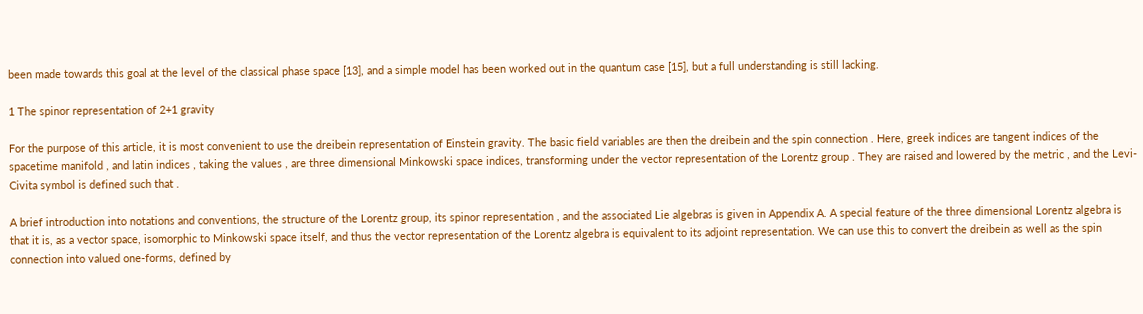been made towards this goal at the level of the classical phase space [13], and a simple model has been worked out in the quantum case [15], but a full understanding is still lacking.

1 The spinor representation of 2+1 gravity

For the purpose of this article, it is most convenient to use the dreibein representation of Einstein gravity. The basic field variables are then the dreibein and the spin connection . Here, greek indices are tangent indices of the spacetime manifold , and latin indices , taking the values , are three dimensional Minkowski space indices, transforming under the vector representation of the Lorentz group . They are raised and lowered by the metric , and the Levi-Civita symbol is defined such that .

A brief introduction into notations and conventions, the structure of the Lorentz group, its spinor representation , and the associated Lie algebras is given in Appendix A. A special feature of the three dimensional Lorentz algebra is that it is, as a vector space, isomorphic to Minkowski space itself, and thus the vector representation of the Lorentz algebra is equivalent to its adjoint representation. We can use this to convert the dreibein as well as the spin connection into valued one-forms, defined by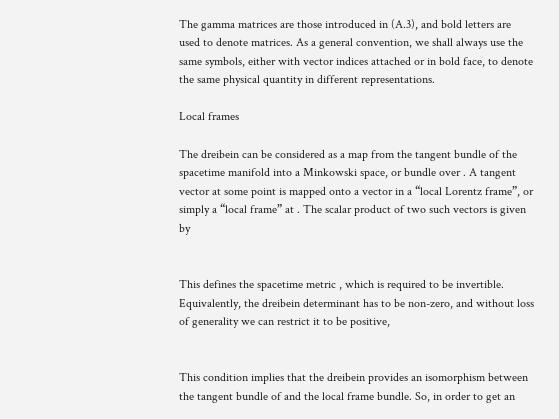The gamma matrices are those introduced in (A.3), and bold letters are used to denote matrices. As a general convention, we shall always use the same symbols, either with vector indices attached or in bold face, to denote the same physical quantity in different representations.

Local frames

The dreibein can be considered as a map from the tangent bundle of the spacetime manifold into a Minkowski space, or bundle over . A tangent vector at some point is mapped onto a vector in a “local Lorentz frame”, or simply a “local frame” at . The scalar product of two such vectors is given by


This defines the spacetime metric , which is required to be invertible. Equivalently, the dreibein determinant has to be non-zero, and without loss of generality we can restrict it to be positive,


This condition implies that the dreibein provides an isomorphism between the tangent bundle of and the local frame bundle. So, in order to get an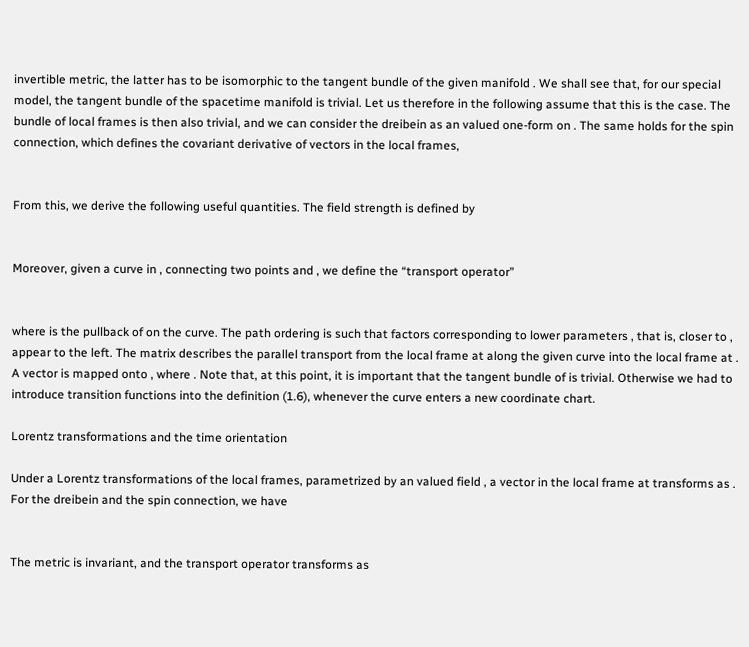invertible metric, the latter has to be isomorphic to the tangent bundle of the given manifold . We shall see that, for our special model, the tangent bundle of the spacetime manifold is trivial. Let us therefore in the following assume that this is the case. The bundle of local frames is then also trivial, and we can consider the dreibein as an valued one-form on . The same holds for the spin connection, which defines the covariant derivative of vectors in the local frames,


From this, we derive the following useful quantities. The field strength is defined by


Moreover, given a curve in , connecting two points and , we define the “transport operator”


where is the pullback of on the curve. The path ordering is such that factors corresponding to lower parameters , that is, closer to , appear to the left. The matrix describes the parallel transport from the local frame at along the given curve into the local frame at . A vector is mapped onto , where . Note that, at this point, it is important that the tangent bundle of is trivial. Otherwise we had to introduce transition functions into the definition (1.6), whenever the curve enters a new coordinate chart.

Lorentz transformations and the time orientation

Under a Lorentz transformations of the local frames, parametrized by an valued field , a vector in the local frame at transforms as . For the dreibein and the spin connection, we have


The metric is invariant, and the transport operator transforms as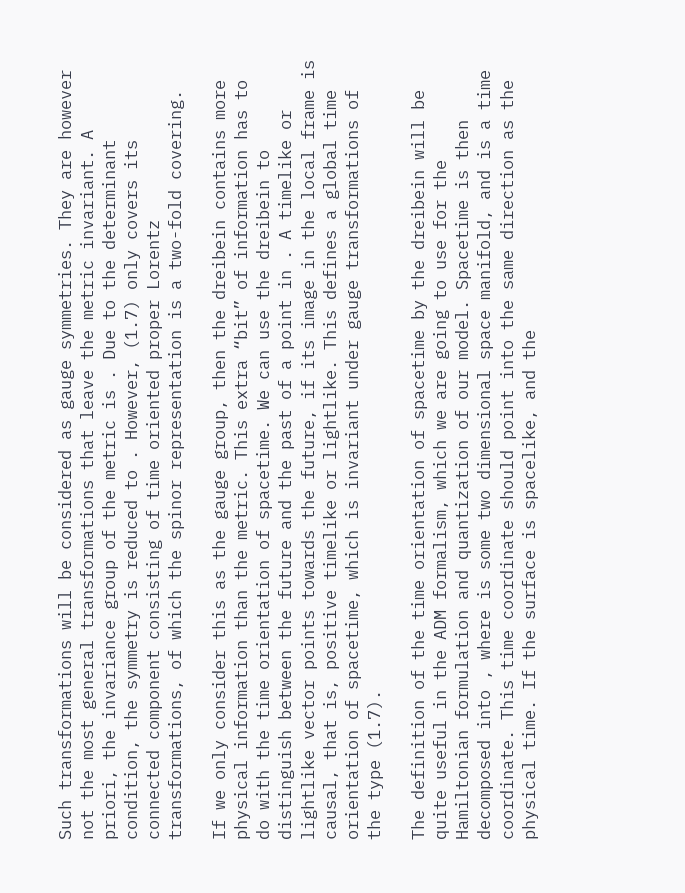Such transformations will be considered as gauge symmetries. They are however not the most general transformations that leave the metric invariant. A priori, the invariance group of the metric is . Due to the determinant condition, the symmetry is reduced to . However, (1.7) only covers its connected component consisting of time oriented proper Lorentz transformations, of which the spinor representation is a two-fold covering.

If we only consider this as the gauge group, then the dreibein contains more physical information than the metric. This extra “bit” of information has to do with the time orientation of spacetime. We can use the dreibein to distinguish between the future and the past of a point in . A timelike or lightlike vector points towards the future, if its image in the local frame is causal, that is, positive timelike or lightlike. This defines a global time orientation of spacetime, which is invariant under gauge transformations of the type (1.7).

The definition of the time orientation of spacetime by the dreibein will be quite useful in the ADM formalism, which we are going to use for the Hamiltonian formulation and quantization of our model. Spacetime is then decomposed into , where is some two dimensional space manifold, and is a time coordinate. This time coordinate should point into the same direction as the physical time. If the surface is spacelike, and the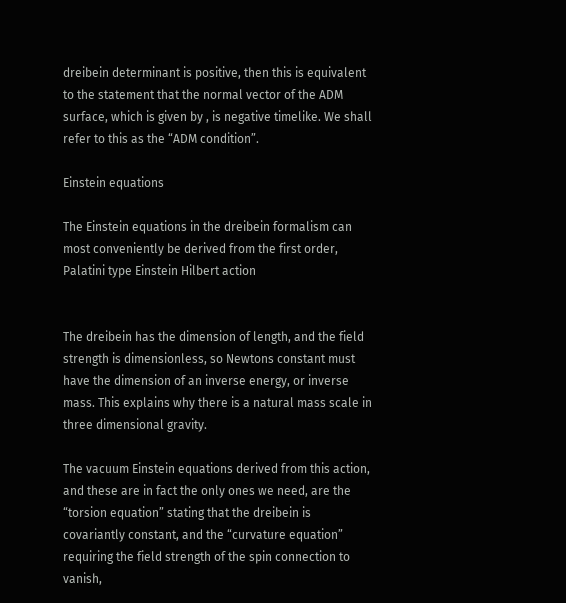dreibein determinant is positive, then this is equivalent to the statement that the normal vector of the ADM surface, which is given by , is negative timelike. We shall refer to this as the “ADM condition”.

Einstein equations

The Einstein equations in the dreibein formalism can most conveniently be derived from the first order, Palatini type Einstein Hilbert action


The dreibein has the dimension of length, and the field strength is dimensionless, so Newtons constant must have the dimension of an inverse energy, or inverse mass. This explains why there is a natural mass scale in three dimensional gravity.

The vacuum Einstein equations derived from this action, and these are in fact the only ones we need, are the “torsion equation” stating that the dreibein is covariantly constant, and the “curvature equation” requiring the field strength of the spin connection to vanish,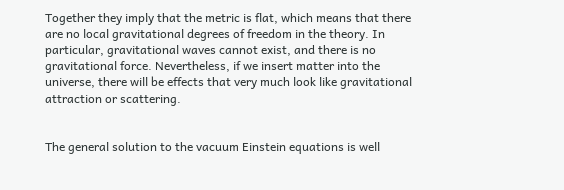Together they imply that the metric is flat, which means that there are no local gravitational degrees of freedom in the theory. In particular, gravitational waves cannot exist, and there is no gravitational force. Nevertheless, if we insert matter into the universe, there will be effects that very much look like gravitational attraction or scattering.


The general solution to the vacuum Einstein equations is well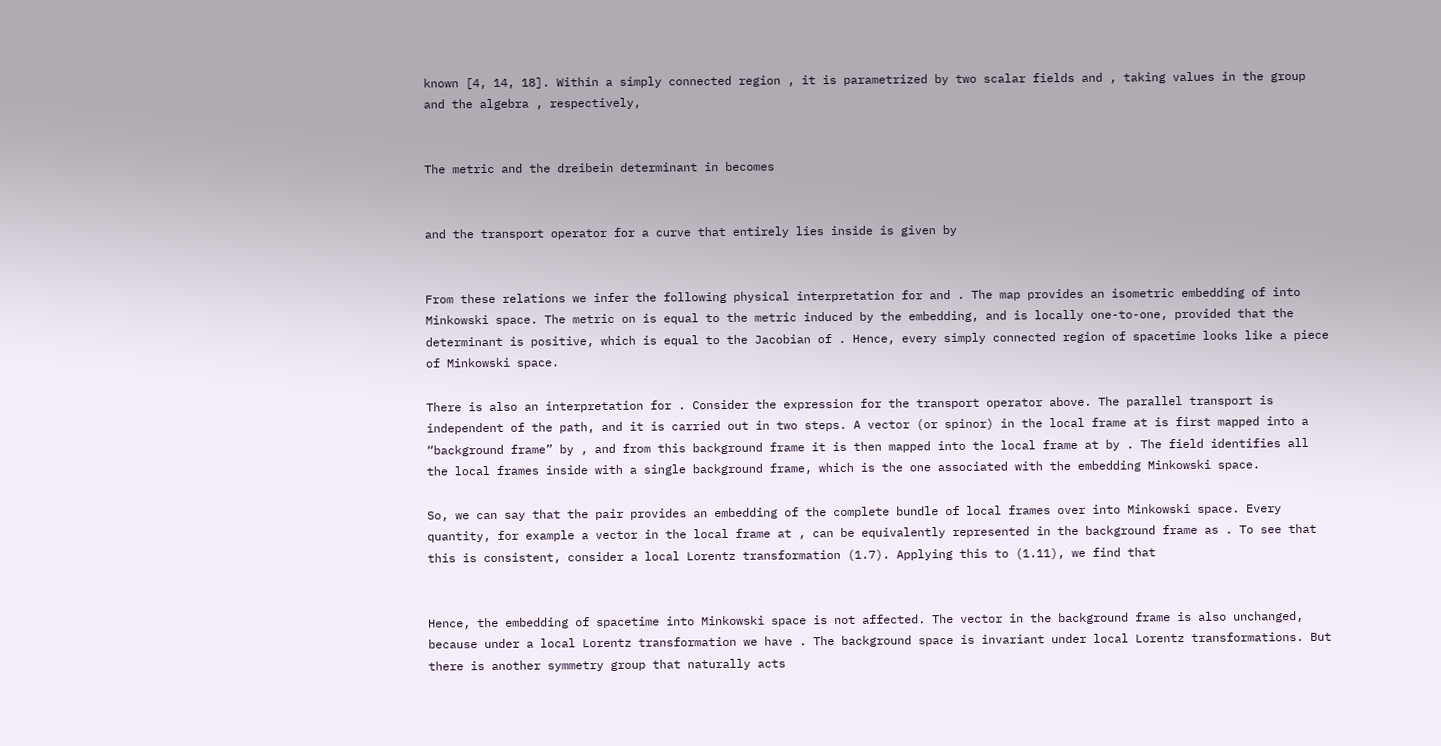known [4, 14, 18]. Within a simply connected region , it is parametrized by two scalar fields and , taking values in the group and the algebra , respectively,


The metric and the dreibein determinant in becomes


and the transport operator for a curve that entirely lies inside is given by


From these relations we infer the following physical interpretation for and . The map provides an isometric embedding of into Minkowski space. The metric on is equal to the metric induced by the embedding, and is locally one-to-one, provided that the determinant is positive, which is equal to the Jacobian of . Hence, every simply connected region of spacetime looks like a piece of Minkowski space.

There is also an interpretation for . Consider the expression for the transport operator above. The parallel transport is independent of the path, and it is carried out in two steps. A vector (or spinor) in the local frame at is first mapped into a “background frame” by , and from this background frame it is then mapped into the local frame at by . The field identifies all the local frames inside with a single background frame, which is the one associated with the embedding Minkowski space.

So, we can say that the pair provides an embedding of the complete bundle of local frames over into Minkowski space. Every quantity, for example a vector in the local frame at , can be equivalently represented in the background frame as . To see that this is consistent, consider a local Lorentz transformation (1.7). Applying this to (1.11), we find that


Hence, the embedding of spacetime into Minkowski space is not affected. The vector in the background frame is also unchanged, because under a local Lorentz transformation we have . The background space is invariant under local Lorentz transformations. But there is another symmetry group that naturally acts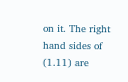on it. The right hand sides of (1.11) are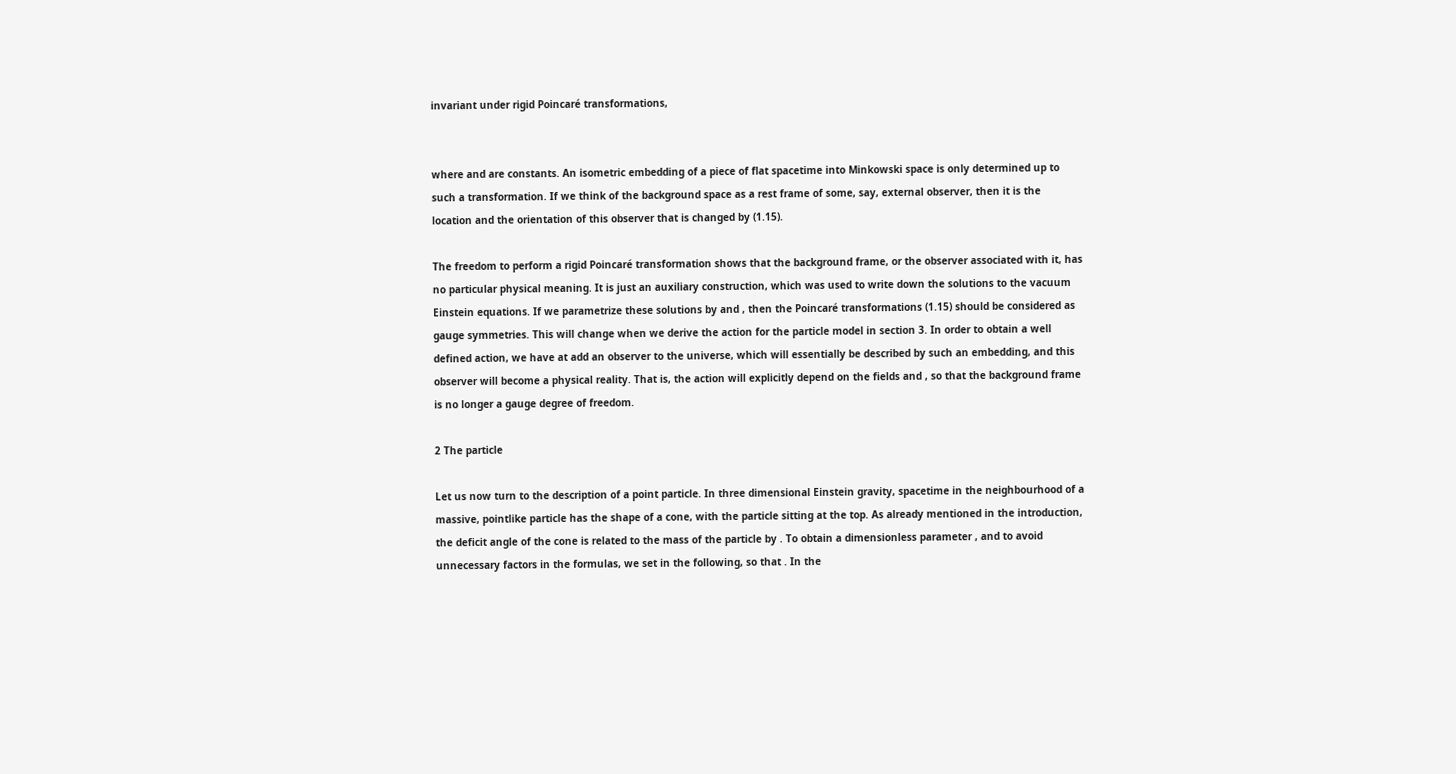invariant under rigid Poincaré transformations,


where and are constants. An isometric embedding of a piece of flat spacetime into Minkowski space is only determined up to such a transformation. If we think of the background space as a rest frame of some, say, external observer, then it is the location and the orientation of this observer that is changed by (1.15).

The freedom to perform a rigid Poincaré transformation shows that the background frame, or the observer associated with it, has no particular physical meaning. It is just an auxiliary construction, which was used to write down the solutions to the vacuum Einstein equations. If we parametrize these solutions by and , then the Poincaré transformations (1.15) should be considered as gauge symmetries. This will change when we derive the action for the particle model in section 3. In order to obtain a well defined action, we have at add an observer to the universe, which will essentially be described by such an embedding, and this observer will become a physical reality. That is, the action will explicitly depend on the fields and , so that the background frame is no longer a gauge degree of freedom.

2 The particle

Let us now turn to the description of a point particle. In three dimensional Einstein gravity, spacetime in the neighbourhood of a massive, pointlike particle has the shape of a cone, with the particle sitting at the top. As already mentioned in the introduction, the deficit angle of the cone is related to the mass of the particle by . To obtain a dimensionless parameter , and to avoid unnecessary factors in the formulas, we set in the following, so that . In the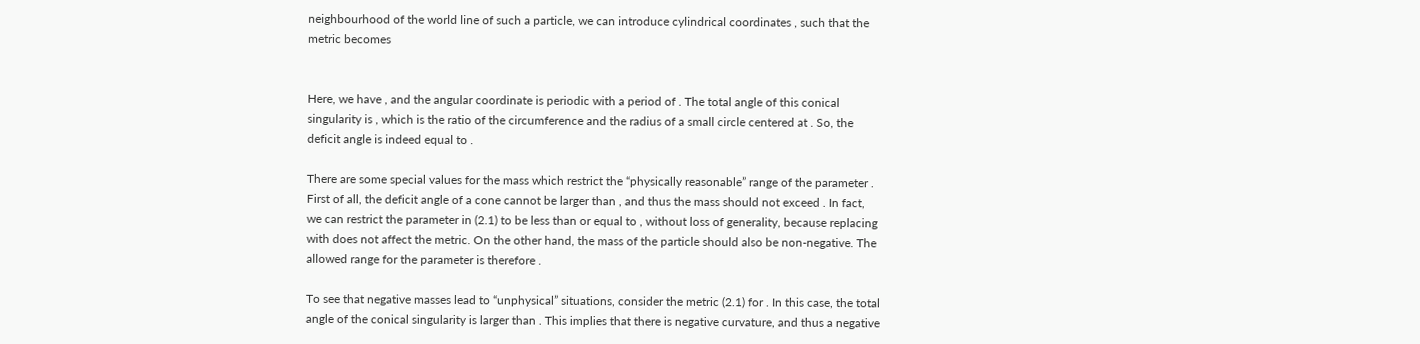neighbourhood of the world line of such a particle, we can introduce cylindrical coordinates , such that the metric becomes


Here, we have , and the angular coordinate is periodic with a period of . The total angle of this conical singularity is , which is the ratio of the circumference and the radius of a small circle centered at . So, the deficit angle is indeed equal to .

There are some special values for the mass which restrict the “physically reasonable” range of the parameter . First of all, the deficit angle of a cone cannot be larger than , and thus the mass should not exceed . In fact, we can restrict the parameter in (2.1) to be less than or equal to , without loss of generality, because replacing with does not affect the metric. On the other hand, the mass of the particle should also be non-negative. The allowed range for the parameter is therefore .

To see that negative masses lead to “unphysical” situations, consider the metric (2.1) for . In this case, the total angle of the conical singularity is larger than . This implies that there is negative curvature, and thus a negative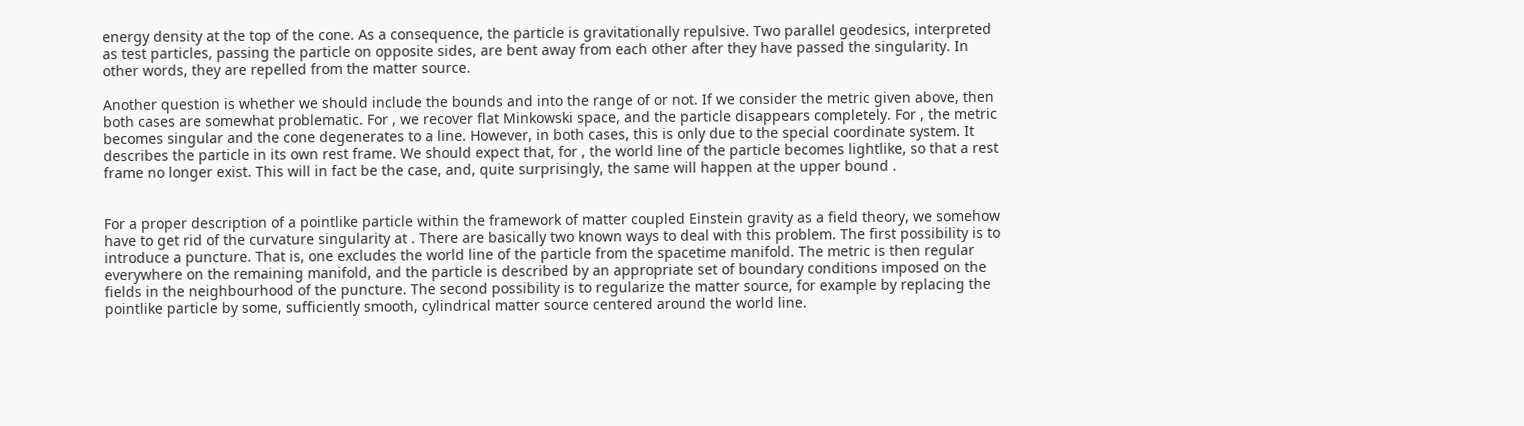energy density at the top of the cone. As a consequence, the particle is gravitationally repulsive. Two parallel geodesics, interpreted as test particles, passing the particle on opposite sides, are bent away from each other after they have passed the singularity. In other words, they are repelled from the matter source.

Another question is whether we should include the bounds and into the range of or not. If we consider the metric given above, then both cases are somewhat problematic. For , we recover flat Minkowski space, and the particle disappears completely. For , the metric becomes singular and the cone degenerates to a line. However, in both cases, this is only due to the special coordinate system. It describes the particle in its own rest frame. We should expect that, for , the world line of the particle becomes lightlike, so that a rest frame no longer exist. This will in fact be the case, and, quite surprisingly, the same will happen at the upper bound .


For a proper description of a pointlike particle within the framework of matter coupled Einstein gravity as a field theory, we somehow have to get rid of the curvature singularity at . There are basically two known ways to deal with this problem. The first possibility is to introduce a puncture. That is, one excludes the world line of the particle from the spacetime manifold. The metric is then regular everywhere on the remaining manifold, and the particle is described by an appropriate set of boundary conditions imposed on the fields in the neighbourhood of the puncture. The second possibility is to regularize the matter source, for example by replacing the pointlike particle by some, sufficiently smooth, cylindrical matter source centered around the world line.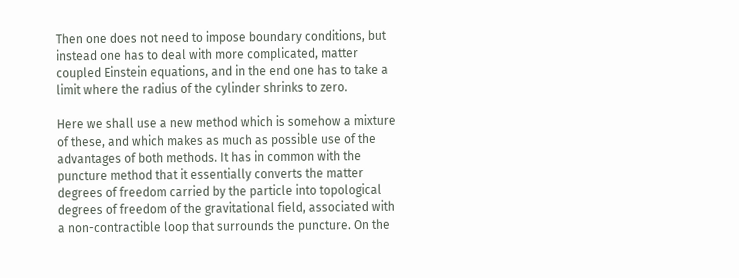Then one does not need to impose boundary conditions, but instead one has to deal with more complicated, matter coupled Einstein equations, and in the end one has to take a limit where the radius of the cylinder shrinks to zero.

Here we shall use a new method which is somehow a mixture of these, and which makes as much as possible use of the advantages of both methods. It has in common with the puncture method that it essentially converts the matter degrees of freedom carried by the particle into topological degrees of freedom of the gravitational field, associated with a non-contractible loop that surrounds the puncture. On the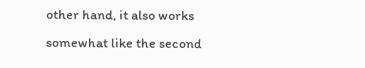other hand, it also works somewhat like the second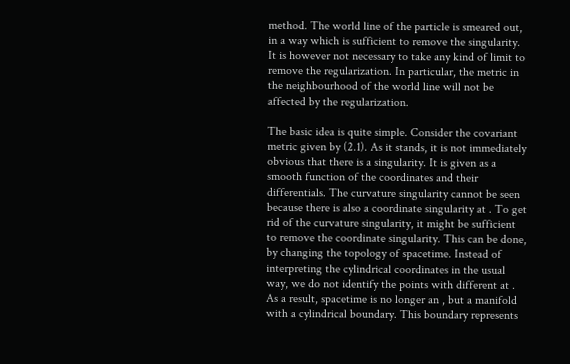method. The world line of the particle is smeared out, in a way which is sufficient to remove the singularity. It is however not necessary to take any kind of limit to remove the regularization. In particular, the metric in the neighbourhood of the world line will not be affected by the regularization.

The basic idea is quite simple. Consider the covariant metric given by (2.1). As it stands, it is not immediately obvious that there is a singularity. It is given as a smooth function of the coordinates and their differentials. The curvature singularity cannot be seen because there is also a coordinate singularity at . To get rid of the curvature singularity, it might be sufficient to remove the coordinate singularity. This can be done, by changing the topology of spacetime. Instead of interpreting the cylindrical coordinates in the usual way, we do not identify the points with different at . As a result, spacetime is no longer an , but a manifold with a cylindrical boundary. This boundary represents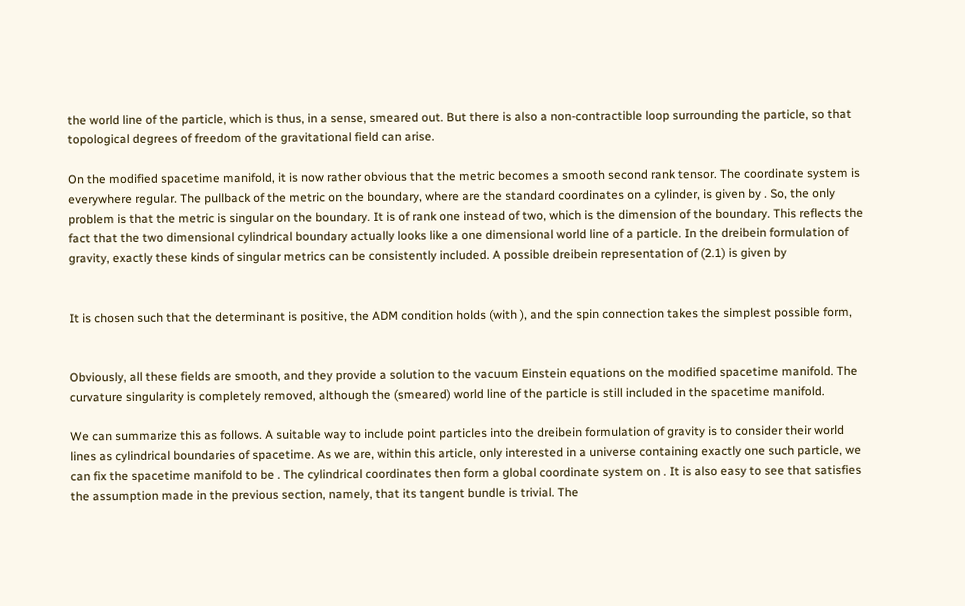the world line of the particle, which is thus, in a sense, smeared out. But there is also a non-contractible loop surrounding the particle, so that topological degrees of freedom of the gravitational field can arise.

On the modified spacetime manifold, it is now rather obvious that the metric becomes a smooth second rank tensor. The coordinate system is everywhere regular. The pullback of the metric on the boundary, where are the standard coordinates on a cylinder, is given by . So, the only problem is that the metric is singular on the boundary. It is of rank one instead of two, which is the dimension of the boundary. This reflects the fact that the two dimensional cylindrical boundary actually looks like a one dimensional world line of a particle. In the dreibein formulation of gravity, exactly these kinds of singular metrics can be consistently included. A possible dreibein representation of (2.1) is given by


It is chosen such that the determinant is positive, the ADM condition holds (with ), and the spin connection takes the simplest possible form,


Obviously, all these fields are smooth, and they provide a solution to the vacuum Einstein equations on the modified spacetime manifold. The curvature singularity is completely removed, although the (smeared) world line of the particle is still included in the spacetime manifold.

We can summarize this as follows. A suitable way to include point particles into the dreibein formulation of gravity is to consider their world lines as cylindrical boundaries of spacetime. As we are, within this article, only interested in a universe containing exactly one such particle, we can fix the spacetime manifold to be . The cylindrical coordinates then form a global coordinate system on . It is also easy to see that satisfies the assumption made in the previous section, namely, that its tangent bundle is trivial. The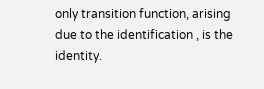only transition function, arising due to the identification , is the identity.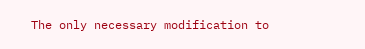The only necessary modification to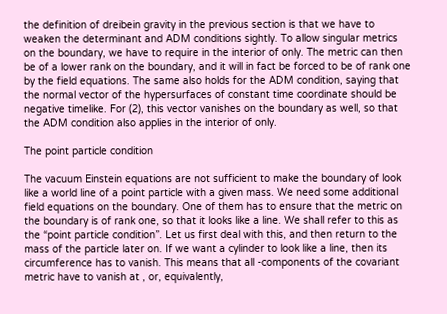the definition of dreibein gravity in the previous section is that we have to weaken the determinant and ADM conditions sightly. To allow singular metrics on the boundary, we have to require in the interior of only. The metric can then be of a lower rank on the boundary, and it will in fact be forced to be of rank one by the field equations. The same also holds for the ADM condition, saying that the normal vector of the hypersurfaces of constant time coordinate should be negative timelike. For (2), this vector vanishes on the boundary as well, so that the ADM condition also applies in the interior of only.

The point particle condition

The vacuum Einstein equations are not sufficient to make the boundary of look like a world line of a point particle with a given mass. We need some additional field equations on the boundary. One of them has to ensure that the metric on the boundary is of rank one, so that it looks like a line. We shall refer to this as the “point particle condition”. Let us first deal with this, and then return to the mass of the particle later on. If we want a cylinder to look like a line, then its circumference has to vanish. This means that all -components of the covariant metric have to vanish at , or, equivalently,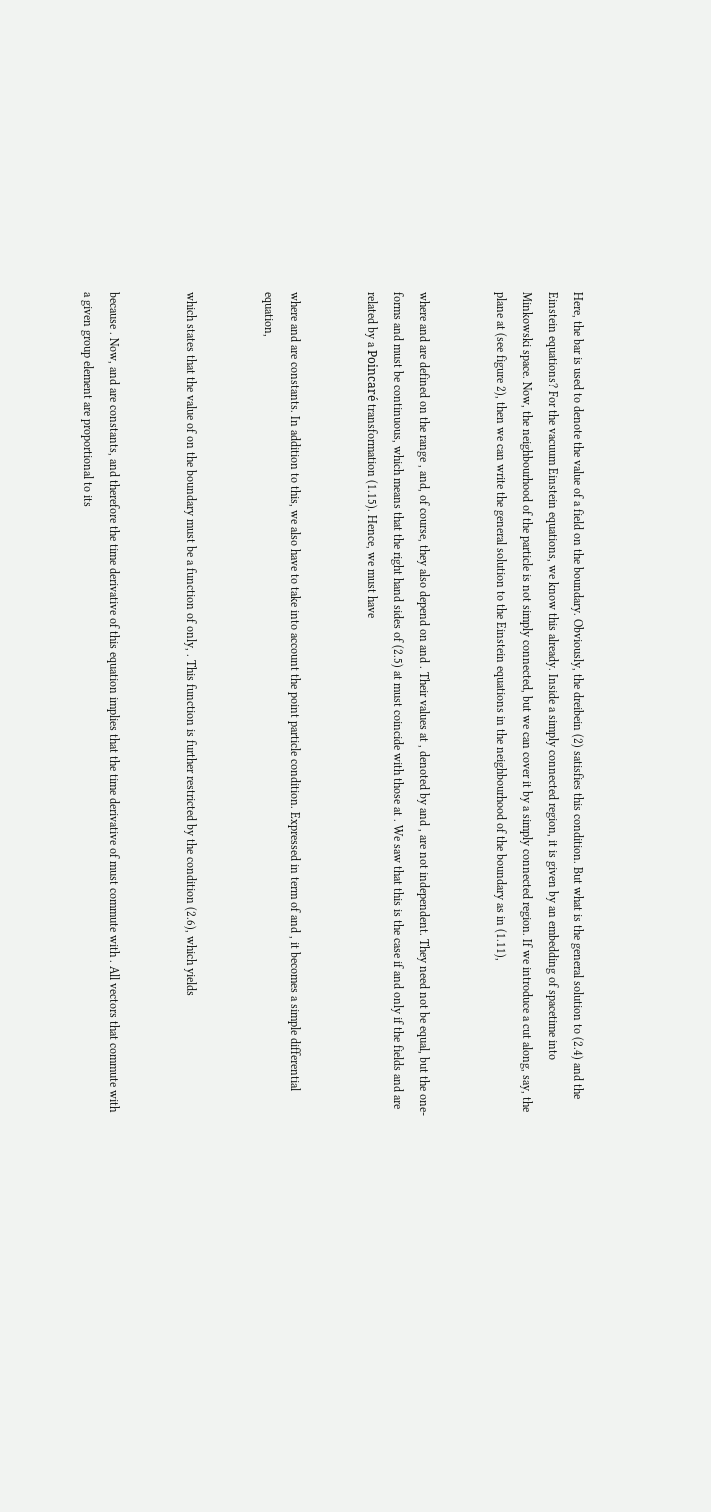Here, the bar is used to denote the value of a field on the boundary. Obviously, the dreibein (2) satisfies this condition. But what is the general solution to (2.4) and the Einstein equations? For the vacuum Einstein equations, we know this already. Inside a simply connected region, it is given by an embedding of spacetime into Minkowski space. Now, the neighbourhood of the particle is not simply connected, but we can cover it by a simply connected region. If we introduce a cut along, say, the plane at (see figure 2), then we can write the general solution to the Einstein equations in the neighbourhood of the boundary as in (1.11),


where and are defined on the range , and, of course, they also depend on and . Their values at , denoted by and , are not independent. They need not be equal, but the one-forms and must be continuous, which means that the right hand sides of (2.5) at must coincide with those at . We saw that this is the case if and only if the fields and are related by a Poincaré transformation (1.15). Hence, we must have


where and are constants. In addition to this, we also have to take into account the point particle condition. Expressed in term of and , it becomes a simple differential equation,


which states that the value of on the boundary must be a function of only, . This function is further restricted by the condition (2.6), which yields


because . Now, and are constants, and therefore the time derivative of this equation implies that the time derivative of must commute with . All vectors that commute with a given group element are proportional to its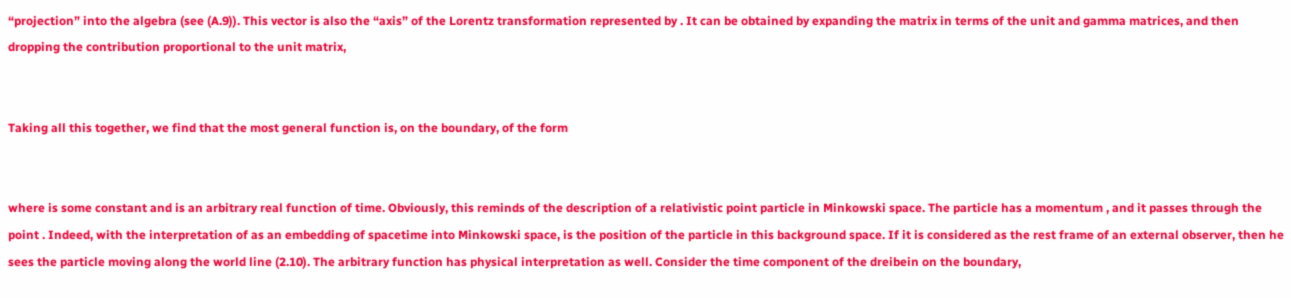“projection” into the algebra (see (A.9)). This vector is also the “axis” of the Lorentz transformation represented by . It can be obtained by expanding the matrix in terms of the unit and gamma matrices, and then dropping the contribution proportional to the unit matrix,


Taking all this together, we find that the most general function is, on the boundary, of the form


where is some constant and is an arbitrary real function of time. Obviously, this reminds of the description of a relativistic point particle in Minkowski space. The particle has a momentum , and it passes through the point . Indeed, with the interpretation of as an embedding of spacetime into Minkowski space, is the position of the particle in this background space. If it is considered as the rest frame of an external observer, then he sees the particle moving along the world line (2.10). The arbitrary function has physical interpretation as well. Consider the time component of the dreibein on the boundary,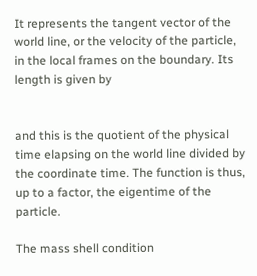It represents the tangent vector of the world line, or the velocity of the particle, in the local frames on the boundary. Its length is given by


and this is the quotient of the physical time elapsing on the world line divided by the coordinate time. The function is thus, up to a factor, the eigentime of the particle.

The mass shell condition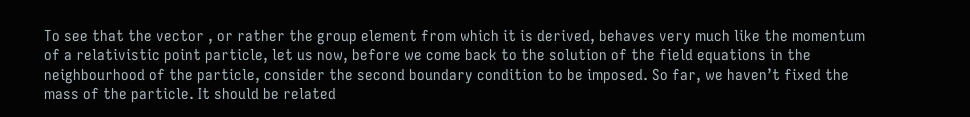To see that the vector , or rather the group element from which it is derived, behaves very much like the momentum of a relativistic point particle, let us now, before we come back to the solution of the field equations in the neighbourhood of the particle, consider the second boundary condition to be imposed. So far, we haven’t fixed the mass of the particle. It should be related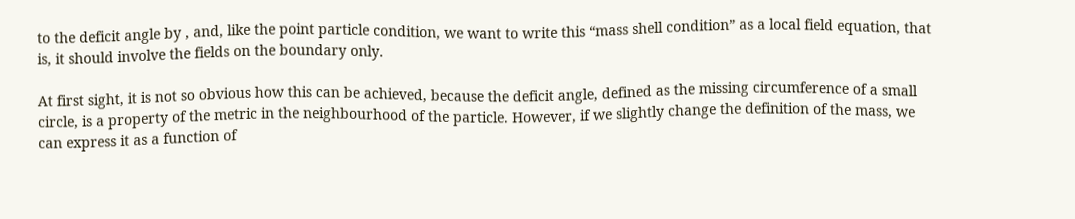to the deficit angle by , and, like the point particle condition, we want to write this “mass shell condition” as a local field equation, that is, it should involve the fields on the boundary only.

At first sight, it is not so obvious how this can be achieved, because the deficit angle, defined as the missing circumference of a small circle, is a property of the metric in the neighbourhood of the particle. However, if we slightly change the definition of the mass, we can express it as a function of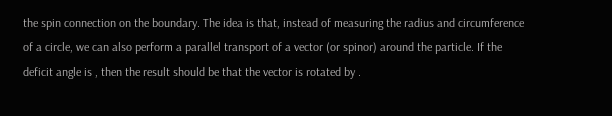the spin connection on the boundary. The idea is that, instead of measuring the radius and circumference of a circle, we can also perform a parallel transport of a vector (or spinor) around the particle. If the deficit angle is , then the result should be that the vector is rotated by .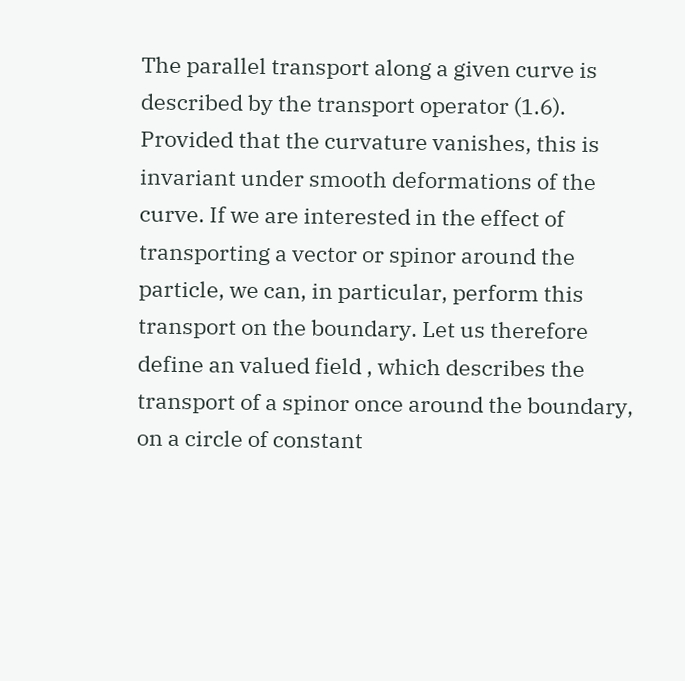The parallel transport along a given curve is described by the transport operator (1.6). Provided that the curvature vanishes, this is invariant under smooth deformations of the curve. If we are interested in the effect of transporting a vector or spinor around the particle, we can, in particular, perform this transport on the boundary. Let us therefore define an valued field , which describes the transport of a spinor once around the boundary, on a circle of constant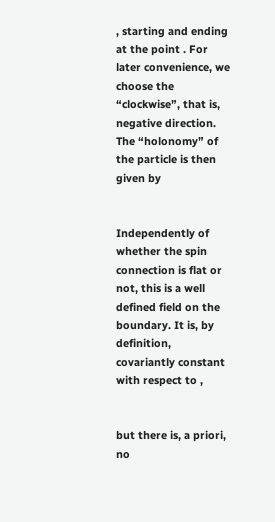, starting and ending at the point . For later convenience, we choose the “clockwise”, that is, negative direction. The “holonomy” of the particle is then given by


Independently of whether the spin connection is flat or not, this is a well defined field on the boundary. It is, by definition, covariantly constant with respect to ,


but there is, a priori, no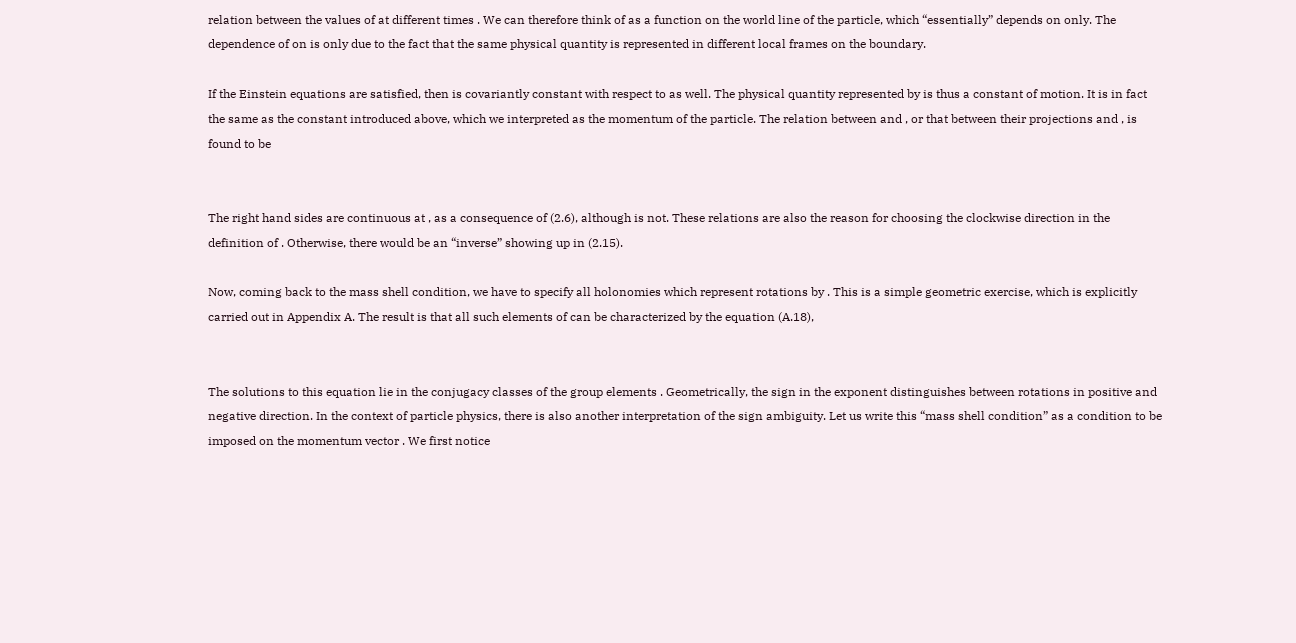relation between the values of at different times . We can therefore think of as a function on the world line of the particle, which “essentially” depends on only. The dependence of on is only due to the fact that the same physical quantity is represented in different local frames on the boundary.

If the Einstein equations are satisfied, then is covariantly constant with respect to as well. The physical quantity represented by is thus a constant of motion. It is in fact the same as the constant introduced above, which we interpreted as the momentum of the particle. The relation between and , or that between their projections and , is found to be


The right hand sides are continuous at , as a consequence of (2.6), although is not. These relations are also the reason for choosing the clockwise direction in the definition of . Otherwise, there would be an “inverse” showing up in (2.15).

Now, coming back to the mass shell condition, we have to specify all holonomies which represent rotations by . This is a simple geometric exercise, which is explicitly carried out in Appendix A. The result is that all such elements of can be characterized by the equation (A.18),


The solutions to this equation lie in the conjugacy classes of the group elements . Geometrically, the sign in the exponent distinguishes between rotations in positive and negative direction. In the context of particle physics, there is also another interpretation of the sign ambiguity. Let us write this “mass shell condition” as a condition to be imposed on the momentum vector . We first notice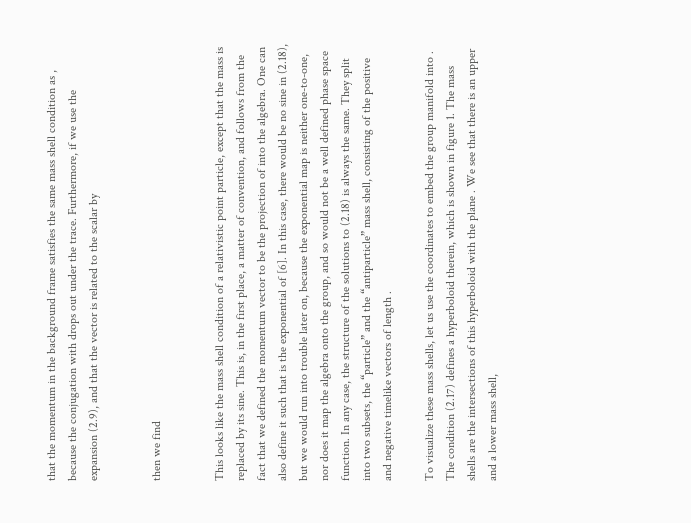that the momentum in the background frame satisfies the same mass shell condition as , because the conjugation with drops out under the trace. Furthermore, if we use the expansion (2.9), and that the vector is related to the scalar by


then we find


This looks like the mass shell condition of a relativistic point particle, except that the mass is replaced by its sine. This is, in the first place, a matter of convention, and follows from the fact that we defined the momentum vector to be the projection of into the algebra. One can also define it such that is the exponential of [6]. In this case, there would be no sine in (2.18), but we would run into trouble later on, because the exponential map is neither one-to-one, nor does it map the algebra onto the group, and so would not be a well defined phase space function. In any case, the structure of the solutions to (2.18) is always the same. They split into two subsets, the “particle” and the “antiparticle” mass shell, consisting of the positive and negative timelike vectors of length .

To visualize these mass shells, let us use the coordinates to embed the group manifold into . The condition (2.17) defines a hyperboloid therein, which is shown in figure 1. The mass shells are the intersections of this hyperboloid with the plane . We see that there is an upper and a lower mass shell,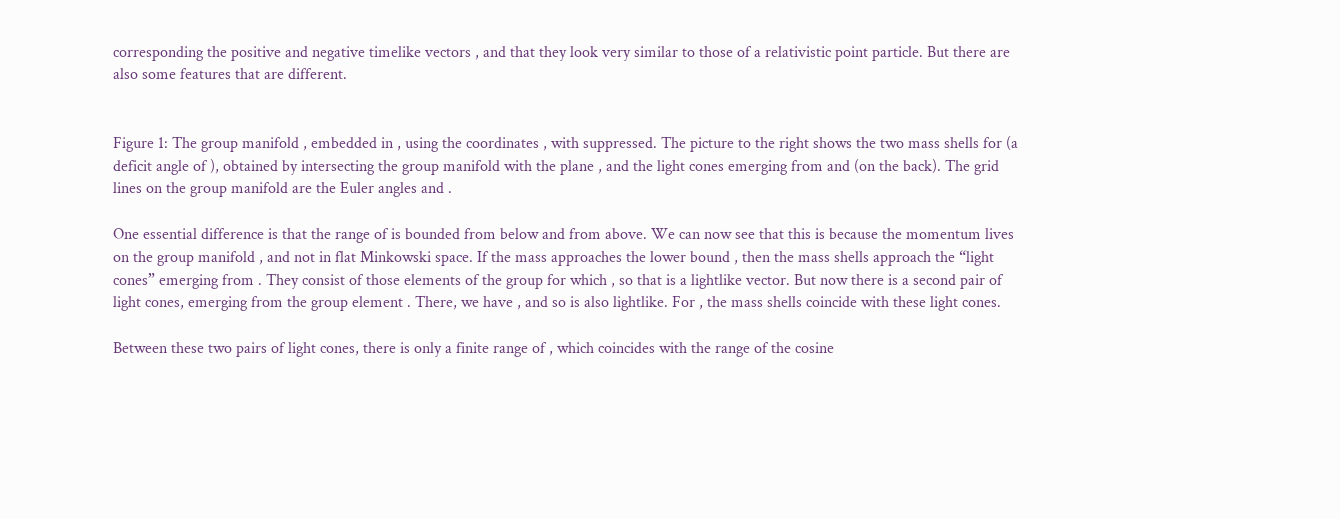corresponding the positive and negative timelike vectors , and that they look very similar to those of a relativistic point particle. But there are also some features that are different.


Figure 1: The group manifold , embedded in , using the coordinates , with suppressed. The picture to the right shows the two mass shells for (a deficit angle of ), obtained by intersecting the group manifold with the plane , and the light cones emerging from and (on the back). The grid lines on the group manifold are the Euler angles and .

One essential difference is that the range of is bounded from below and from above. We can now see that this is because the momentum lives on the group manifold , and not in flat Minkowski space. If the mass approaches the lower bound , then the mass shells approach the “light cones” emerging from . They consist of those elements of the group for which , so that is a lightlike vector. But now there is a second pair of light cones, emerging from the group element . There, we have , and so is also lightlike. For , the mass shells coincide with these light cones.

Between these two pairs of light cones, there is only a finite range of , which coincides with the range of the cosine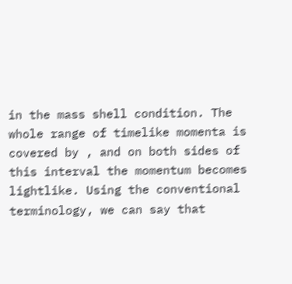in the mass shell condition. The whole range of timelike momenta is covered by , and on both sides of this interval the momentum becomes lightlike. Using the conventional terminology, we can say that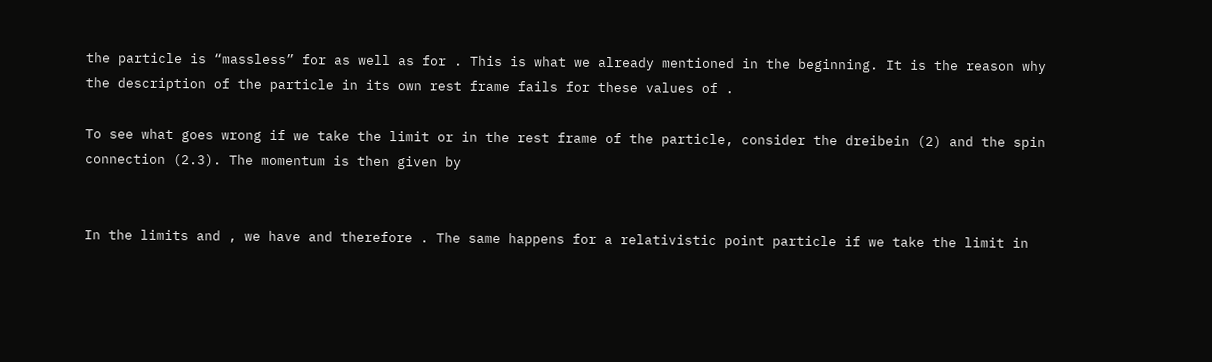the particle is “massless” for as well as for . This is what we already mentioned in the beginning. It is the reason why the description of the particle in its own rest frame fails for these values of .

To see what goes wrong if we take the limit or in the rest frame of the particle, consider the dreibein (2) and the spin connection (2.3). The momentum is then given by


In the limits and , we have and therefore . The same happens for a relativistic point particle if we take the limit in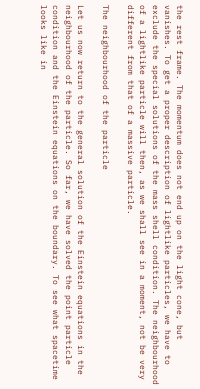the rest frame. The momentum does not end up on the light cone, but vanishes. To get a proper description of lightlike particles, we have to exclude the special solutions of the mass shell condition. The neighbourhood of a lightlike particle will then, as we shall see in a moment, not be very different from that of a massive particle.

The neighbourhood of the particle

Let us now return to the general solution of the Einstein equations in the neighbourhood of the particle. So far, we have solved the point particle condition and the Einstein equations on the boundary. To see what spacetime looks like in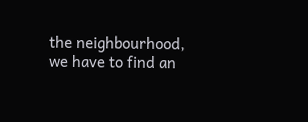the neighbourhood, we have to find an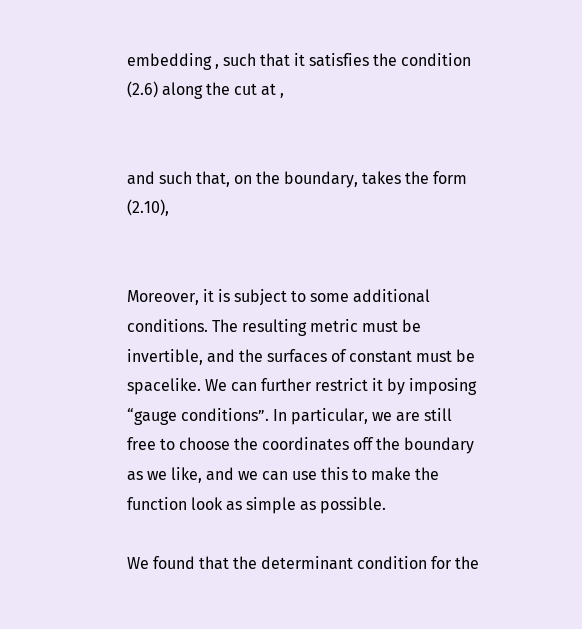embedding , such that it satisfies the condition (2.6) along the cut at ,


and such that, on the boundary, takes the form (2.10),


Moreover, it is subject to some additional conditions. The resulting metric must be invertible, and the surfaces of constant must be spacelike. We can further restrict it by imposing “gauge conditions”. In particular, we are still free to choose the coordinates off the boundary as we like, and we can use this to make the function look as simple as possible.

We found that the determinant condition for the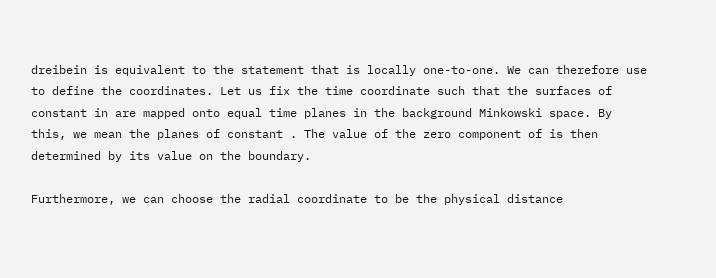dreibein is equivalent to the statement that is locally one-to-one. We can therefore use to define the coordinates. Let us fix the time coordinate such that the surfaces of constant in are mapped onto equal time planes in the background Minkowski space. By this, we mean the planes of constant . The value of the zero component of is then determined by its value on the boundary.

Furthermore, we can choose the radial coordinate to be the physical distance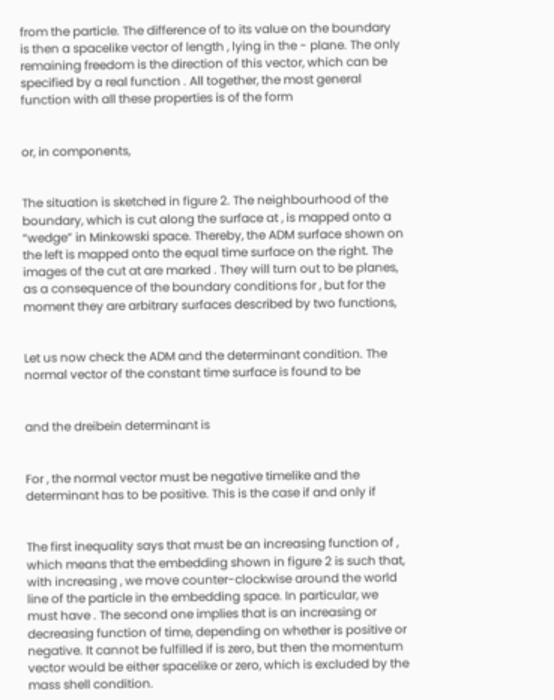from the particle. The difference of to its value on the boundary is then a spacelike vector of length , lying in the - plane. The only remaining freedom is the direction of this vector, which can be specified by a real function . All together, the most general function with all these properties is of the form


or, in components,


The situation is sketched in figure 2. The neighbourhood of the boundary, which is cut along the surface at , is mapped onto a “wedge” in Minkowski space. Thereby, the ADM surface shown on the left is mapped onto the equal time surface on the right. The images of the cut at are marked . They will turn out to be planes, as a consequence of the boundary conditions for , but for the moment they are arbitrary surfaces described by two functions,


Let us now check the ADM and the determinant condition. The normal vector of the constant time surface is found to be


and the dreibein determinant is


For , the normal vector must be negative timelike and the determinant has to be positive. This is the case if and only if


The first inequality says that must be an increasing function of , which means that the embedding shown in figure 2 is such that, with increasing , we move counter-clockwise around the world line of the particle in the embedding space. In particular, we must have . The second one implies that is an increasing or decreasing function of time, depending on whether is positive or negative. It cannot be fulfilled if is zero, but then the momentum vector would be either spacelike or zero, which is excluded by the mass shell condition.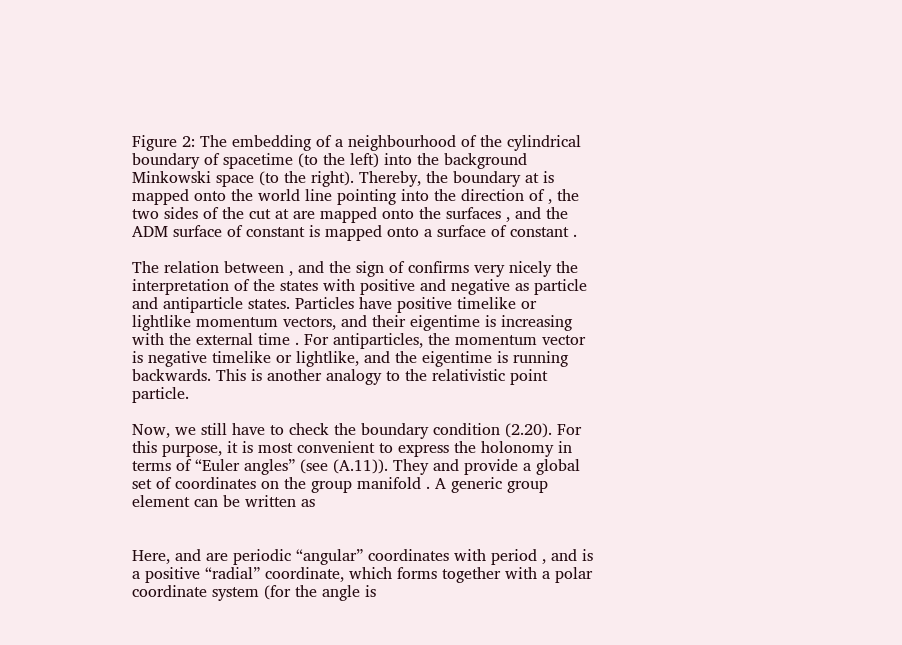Figure 2: The embedding of a neighbourhood of the cylindrical boundary of spacetime (to the left) into the background Minkowski space (to the right). Thereby, the boundary at is mapped onto the world line pointing into the direction of , the two sides of the cut at are mapped onto the surfaces , and the ADM surface of constant is mapped onto a surface of constant .

The relation between , and the sign of confirms very nicely the interpretation of the states with positive and negative as particle and antiparticle states. Particles have positive timelike or lightlike momentum vectors, and their eigentime is increasing with the external time . For antiparticles, the momentum vector is negative timelike or lightlike, and the eigentime is running backwards. This is another analogy to the relativistic point particle.

Now, we still have to check the boundary condition (2.20). For this purpose, it is most convenient to express the holonomy in terms of “Euler angles” (see (A.11)). They and provide a global set of coordinates on the group manifold . A generic group element can be written as


Here, and are periodic “angular” coordinates with period , and is a positive “radial” coordinate, which forms together with a polar coordinate system (for the angle is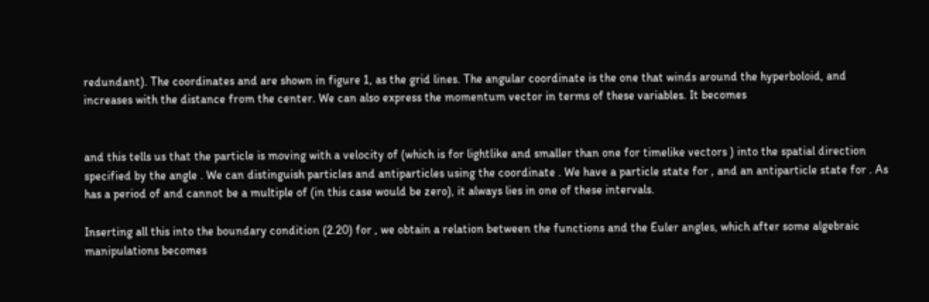redundant). The coordinates and are shown in figure 1, as the grid lines. The angular coordinate is the one that winds around the hyperboloid, and increases with the distance from the center. We can also express the momentum vector in terms of these variables. It becomes


and this tells us that the particle is moving with a velocity of (which is for lightlike and smaller than one for timelike vectors ) into the spatial direction specified by the angle . We can distinguish particles and antiparticles using the coordinate . We have a particle state for , and an antiparticle state for . As has a period of and cannot be a multiple of (in this case would be zero), it always lies in one of these intervals.

Inserting all this into the boundary condition (2.20) for , we obtain a relation between the functions and the Euler angles, which after some algebraic manipulations becomes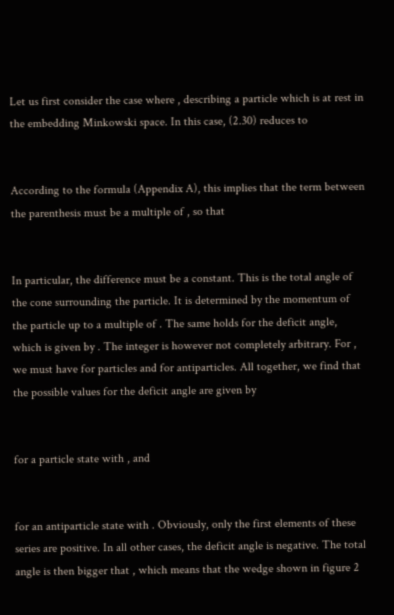Let us first consider the case where , describing a particle which is at rest in the embedding Minkowski space. In this case, (2.30) reduces to


According to the formula (Appendix A), this implies that the term between the parenthesis must be a multiple of , so that


In particular, the difference must be a constant. This is the total angle of the cone surrounding the particle. It is determined by the momentum of the particle up to a multiple of . The same holds for the deficit angle, which is given by . The integer is however not completely arbitrary. For , we must have for particles and for antiparticles. All together, we find that the possible values for the deficit angle are given by


for a particle state with , and


for an antiparticle state with . Obviously, only the first elements of these series are positive. In all other cases, the deficit angle is negative. The total angle is then bigger that , which means that the wedge shown in figure 2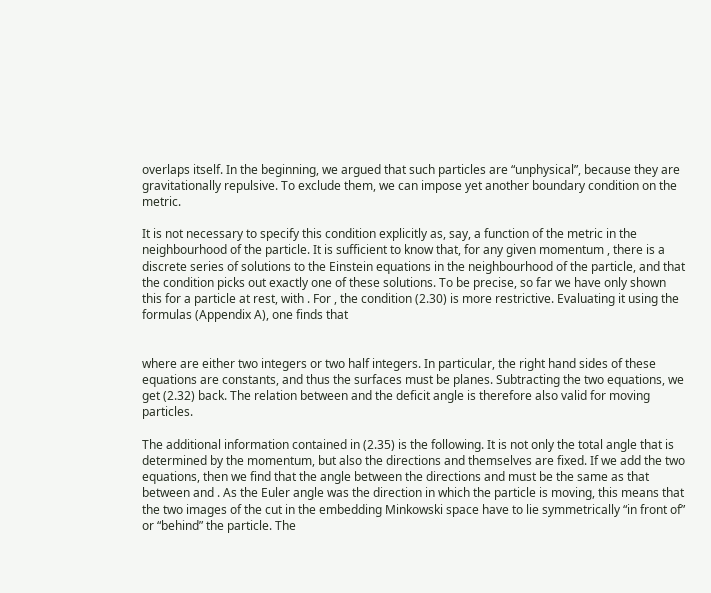overlaps itself. In the beginning, we argued that such particles are “unphysical”, because they are gravitationally repulsive. To exclude them, we can impose yet another boundary condition on the metric.

It is not necessary to specify this condition explicitly as, say, a function of the metric in the neighbourhood of the particle. It is sufficient to know that, for any given momentum , there is a discrete series of solutions to the Einstein equations in the neighbourhood of the particle, and that the condition picks out exactly one of these solutions. To be precise, so far we have only shown this for a particle at rest, with . For , the condition (2.30) is more restrictive. Evaluating it using the formulas (Appendix A), one finds that


where are either two integers or two half integers. In particular, the right hand sides of these equations are constants, and thus the surfaces must be planes. Subtracting the two equations, we get (2.32) back. The relation between and the deficit angle is therefore also valid for moving particles.

The additional information contained in (2.35) is the following. It is not only the total angle that is determined by the momentum, but also the directions and themselves are fixed. If we add the two equations, then we find that the angle between the directions and must be the same as that between and . As the Euler angle was the direction in which the particle is moving, this means that the two images of the cut in the embedding Minkowski space have to lie symmetrically “in front of” or “behind” the particle. The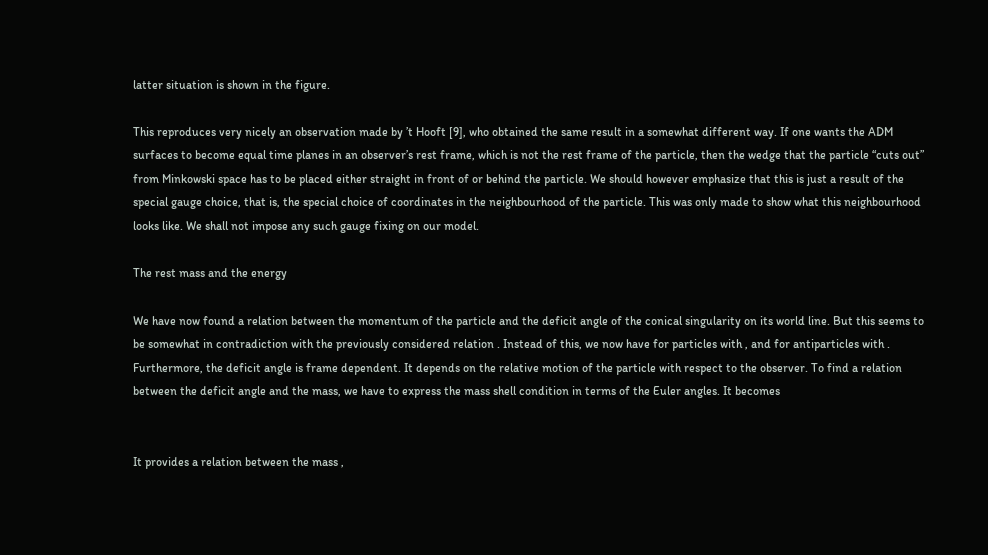latter situation is shown in the figure.

This reproduces very nicely an observation made by ’t Hooft [9], who obtained the same result in a somewhat different way. If one wants the ADM surfaces to become equal time planes in an observer’s rest frame, which is not the rest frame of the particle, then the wedge that the particle “cuts out” from Minkowski space has to be placed either straight in front of or behind the particle. We should however emphasize that this is just a result of the special gauge choice, that is, the special choice of coordinates in the neighbourhood of the particle. This was only made to show what this neighbourhood looks like. We shall not impose any such gauge fixing on our model.

The rest mass and the energy

We have now found a relation between the momentum of the particle and the deficit angle of the conical singularity on its world line. But this seems to be somewhat in contradiction with the previously considered relation . Instead of this, we now have for particles with , and for antiparticles with . Furthermore, the deficit angle is frame dependent. It depends on the relative motion of the particle with respect to the observer. To find a relation between the deficit angle and the mass, we have to express the mass shell condition in terms of the Euler angles. It becomes


It provides a relation between the mass ,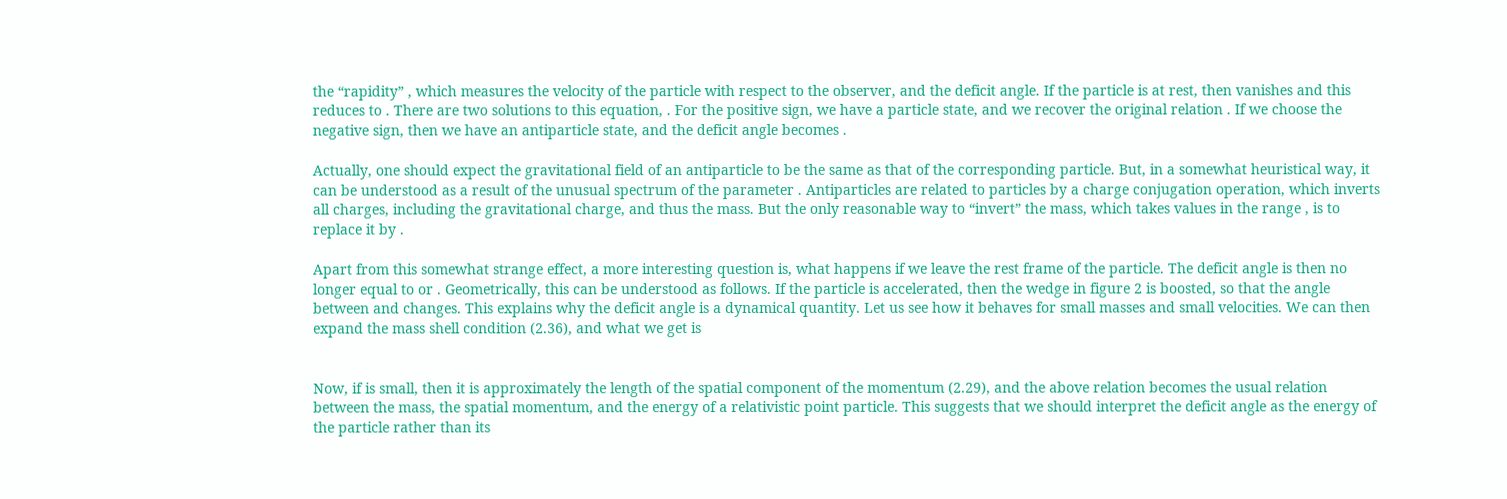the “rapidity” , which measures the velocity of the particle with respect to the observer, and the deficit angle. If the particle is at rest, then vanishes and this reduces to . There are two solutions to this equation, . For the positive sign, we have a particle state, and we recover the original relation . If we choose the negative sign, then we have an antiparticle state, and the deficit angle becomes .

Actually, one should expect the gravitational field of an antiparticle to be the same as that of the corresponding particle. But, in a somewhat heuristical way, it can be understood as a result of the unusual spectrum of the parameter . Antiparticles are related to particles by a charge conjugation operation, which inverts all charges, including the gravitational charge, and thus the mass. But the only reasonable way to “invert” the mass, which takes values in the range , is to replace it by .

Apart from this somewhat strange effect, a more interesting question is, what happens if we leave the rest frame of the particle. The deficit angle is then no longer equal to or . Geometrically, this can be understood as follows. If the particle is accelerated, then the wedge in figure 2 is boosted, so that the angle between and changes. This explains why the deficit angle is a dynamical quantity. Let us see how it behaves for small masses and small velocities. We can then expand the mass shell condition (2.36), and what we get is


Now, if is small, then it is approximately the length of the spatial component of the momentum (2.29), and the above relation becomes the usual relation between the mass, the spatial momentum, and the energy of a relativistic point particle. This suggests that we should interpret the deficit angle as the energy of the particle rather than its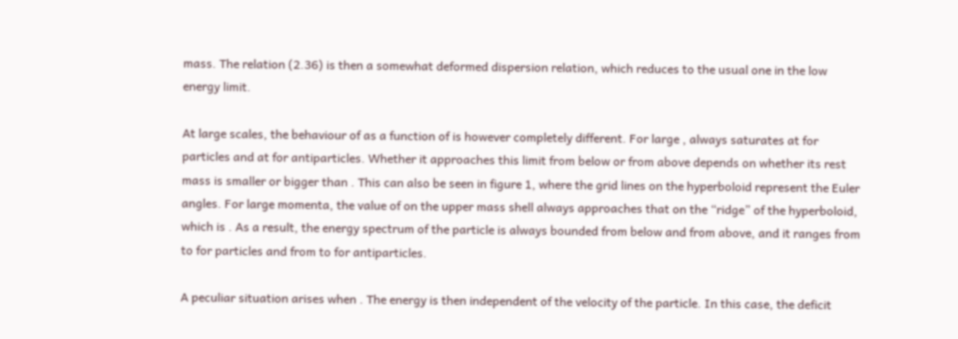mass. The relation (2.36) is then a somewhat deformed dispersion relation, which reduces to the usual one in the low energy limit.

At large scales, the behaviour of as a function of is however completely different. For large , always saturates at for particles and at for antiparticles. Whether it approaches this limit from below or from above depends on whether its rest mass is smaller or bigger than . This can also be seen in figure 1, where the grid lines on the hyperboloid represent the Euler angles. For large momenta, the value of on the upper mass shell always approaches that on the “ridge” of the hyperboloid, which is . As a result, the energy spectrum of the particle is always bounded from below and from above, and it ranges from to for particles and from to for antiparticles.

A peculiar situation arises when . The energy is then independent of the velocity of the particle. In this case, the deficit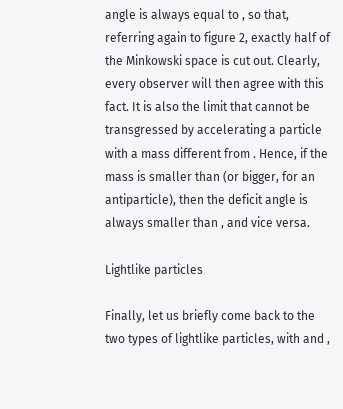angle is always equal to , so that, referring again to figure 2, exactly half of the Minkowski space is cut out. Clearly, every observer will then agree with this fact. It is also the limit that cannot be transgressed by accelerating a particle with a mass different from . Hence, if the mass is smaller than (or bigger, for an antiparticle), then the deficit angle is always smaller than , and vice versa.

Lightlike particles

Finally, let us briefly come back to the two types of lightlike particles, with and ,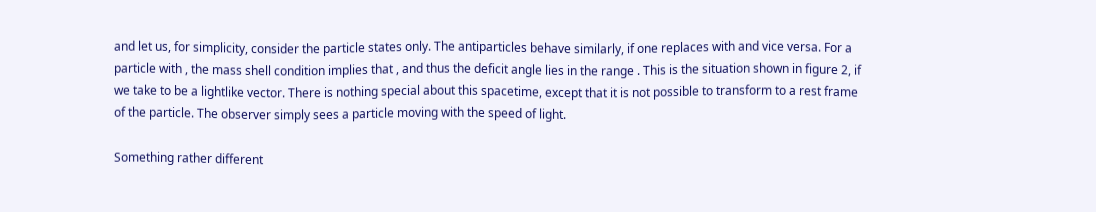and let us, for simplicity, consider the particle states only. The antiparticles behave similarly, if one replaces with and vice versa. For a particle with , the mass shell condition implies that , and thus the deficit angle lies in the range . This is the situation shown in figure 2, if we take to be a lightlike vector. There is nothing special about this spacetime, except that it is not possible to transform to a rest frame of the particle. The observer simply sees a particle moving with the speed of light.

Something rather different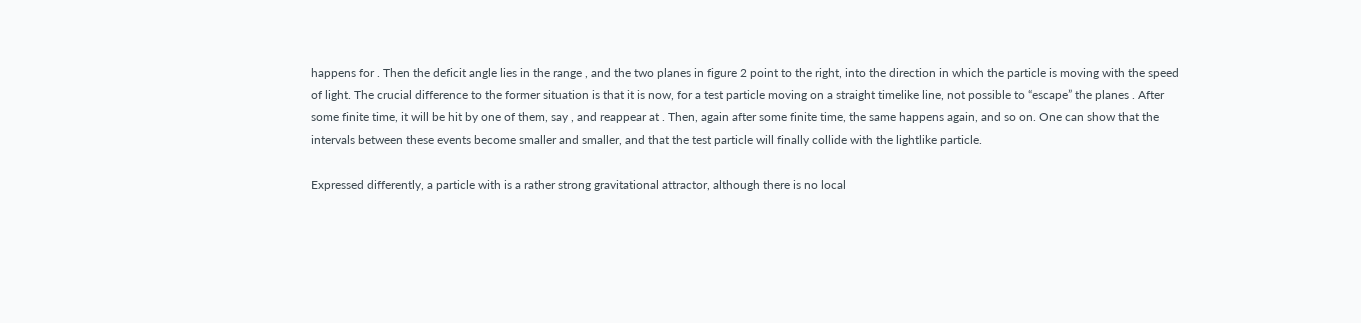happens for . Then the deficit angle lies in the range , and the two planes in figure 2 point to the right, into the direction in which the particle is moving with the speed of light. The crucial difference to the former situation is that it is now, for a test particle moving on a straight timelike line, not possible to “escape” the planes . After some finite time, it will be hit by one of them, say , and reappear at . Then, again after some finite time, the same happens again, and so on. One can show that the intervals between these events become smaller and smaller, and that the test particle will finally collide with the lightlike particle.

Expressed differently, a particle with is a rather strong gravitational attractor, although there is no local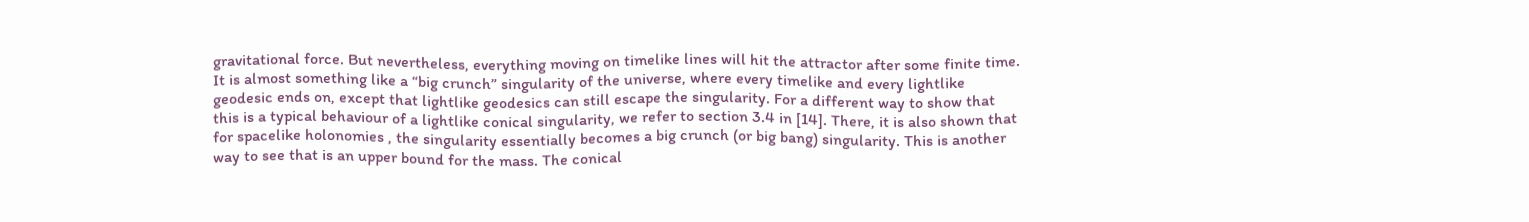gravitational force. But nevertheless, everything moving on timelike lines will hit the attractor after some finite time. It is almost something like a “big crunch” singularity of the universe, where every timelike and every lightlike geodesic ends on, except that lightlike geodesics can still escape the singularity. For a different way to show that this is a typical behaviour of a lightlike conical singularity, we refer to section 3.4 in [14]. There, it is also shown that for spacelike holonomies , the singularity essentially becomes a big crunch (or big bang) singularity. This is another way to see that is an upper bound for the mass. The conical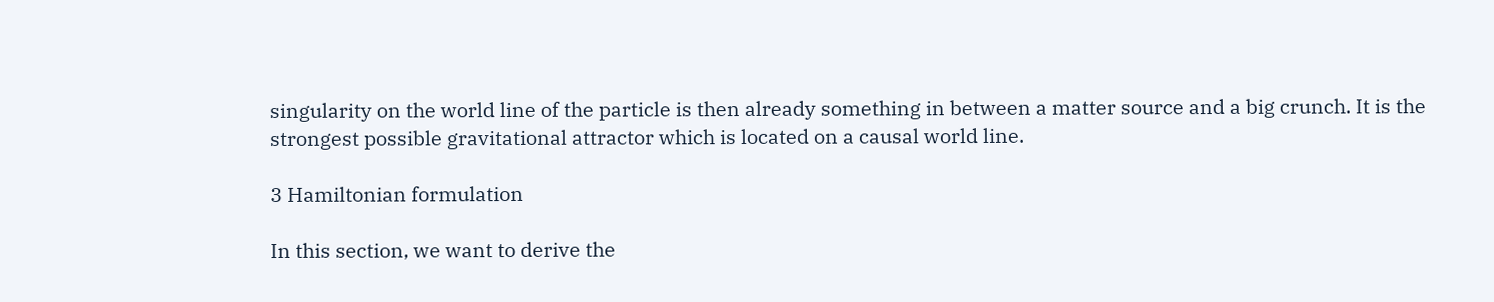singularity on the world line of the particle is then already something in between a matter source and a big crunch. It is the strongest possible gravitational attractor which is located on a causal world line.

3 Hamiltonian formulation

In this section, we want to derive the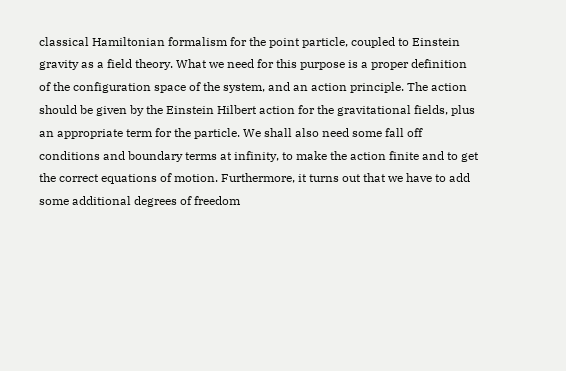classical Hamiltonian formalism for the point particle, coupled to Einstein gravity as a field theory. What we need for this purpose is a proper definition of the configuration space of the system, and an action principle. The action should be given by the Einstein Hilbert action for the gravitational fields, plus an appropriate term for the particle. We shall also need some fall off conditions and boundary terms at infinity, to make the action finite and to get the correct equations of motion. Furthermore, it turns out that we have to add some additional degrees of freedom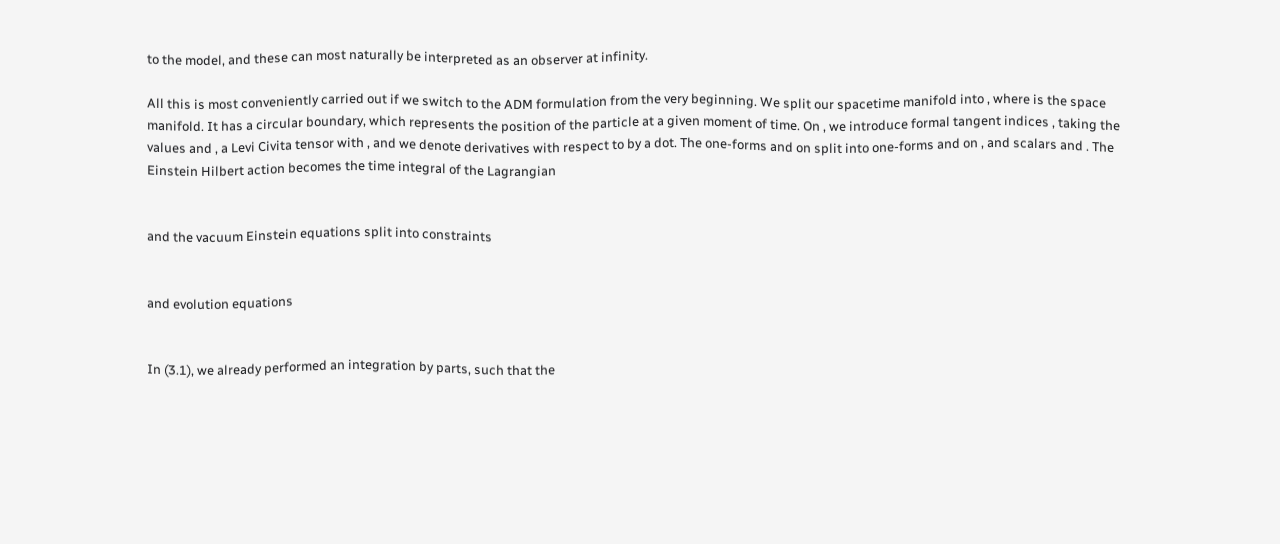to the model, and these can most naturally be interpreted as an observer at infinity.

All this is most conveniently carried out if we switch to the ADM formulation from the very beginning. We split our spacetime manifold into , where is the space manifold. It has a circular boundary, which represents the position of the particle at a given moment of time. On , we introduce formal tangent indices , taking the values and , a Levi Civita tensor with , and we denote derivatives with respect to by a dot. The one-forms and on split into one-forms and on , and scalars and . The Einstein Hilbert action becomes the time integral of the Lagrangian


and the vacuum Einstein equations split into constraints


and evolution equations


In (3.1), we already performed an integration by parts, such that the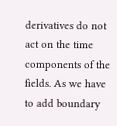derivatives do not act on the time components of the fields. As we have to add boundary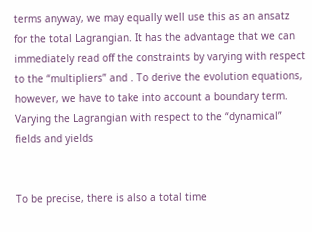terms anyway, we may equally well use this as an ansatz for the total Lagrangian. It has the advantage that we can immediately read off the constraints by varying with respect to the “multipliers” and . To derive the evolution equations, however, we have to take into account a boundary term. Varying the Lagrangian with respect to the “dynamical” fields and yields


To be precise, there is also a total time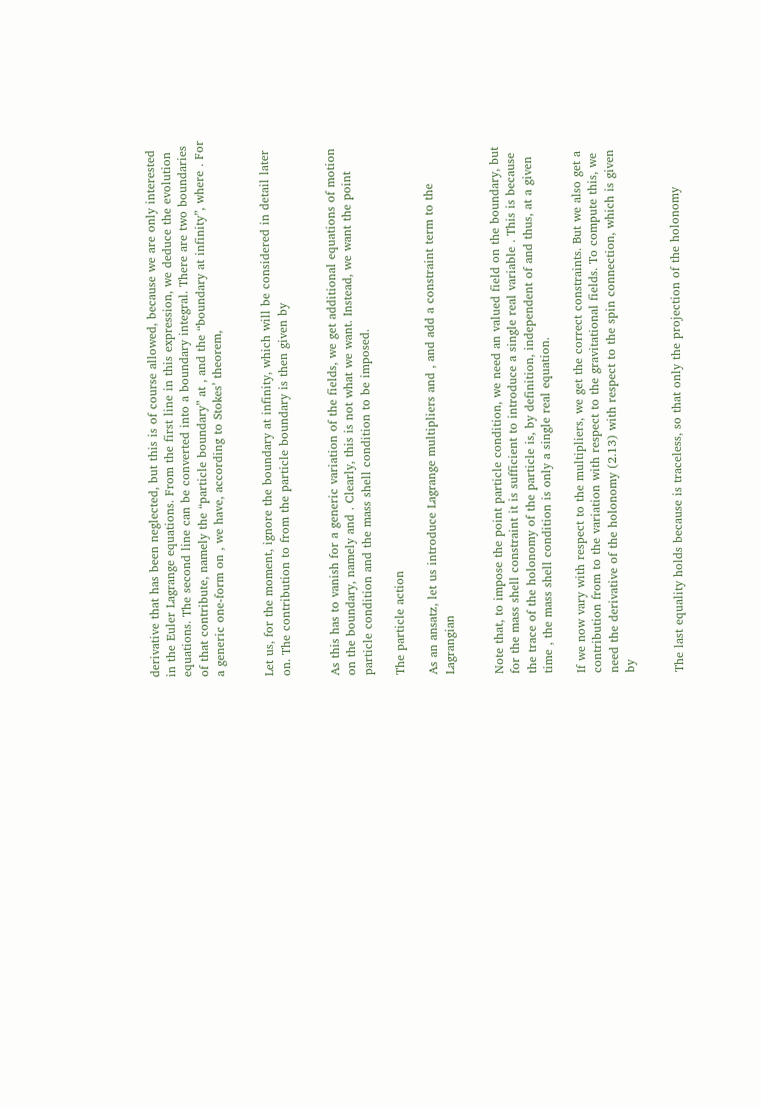derivative that has been neglected, but this is of course allowed, because we are only interested in the Euler Lagrange equations. From the first line in this expression, we deduce the evolution equations. The second line can be converted into a boundary integral. There are two boundaries of that contribute, namely the “particle boundary” at , and the “boundary at infinity”, where . For a generic one-form on , we have, according to Stokes’ theorem,


Let us, for the moment, ignore the boundary at infinity, which will be considered in detail later on. The contribution to from the particle boundary is then given by


As this has to vanish for a generic variation of the fields, we get additional equations of motion on the boundary, namely and . Clearly, this is not what we want. Instead, we want the point particle condition and the mass shell condition to be imposed.

The particle action

As an ansatz, let us introduce Lagrange multipliers and , and add a constraint term to the Lagrangian


Note that, to impose the point particle condition, we need an valued field on the boundary, but for the mass shell constraint it is sufficient to introduce a single real variable . This is because the trace of the holonomy of the particle is, by definition, independent of and thus, at a given time , the mass shell condition is only a single real equation.

If we now vary with respect to the multipliers, we get the correct constraints. But we also get a contribution from to the variation with respect to the gravitational fields. To compute this, we need the derivative of the holonomy (2.13) with respect to the spin connection, which is given by


The last equality holds because is traceless, so that only the projection of the holonomy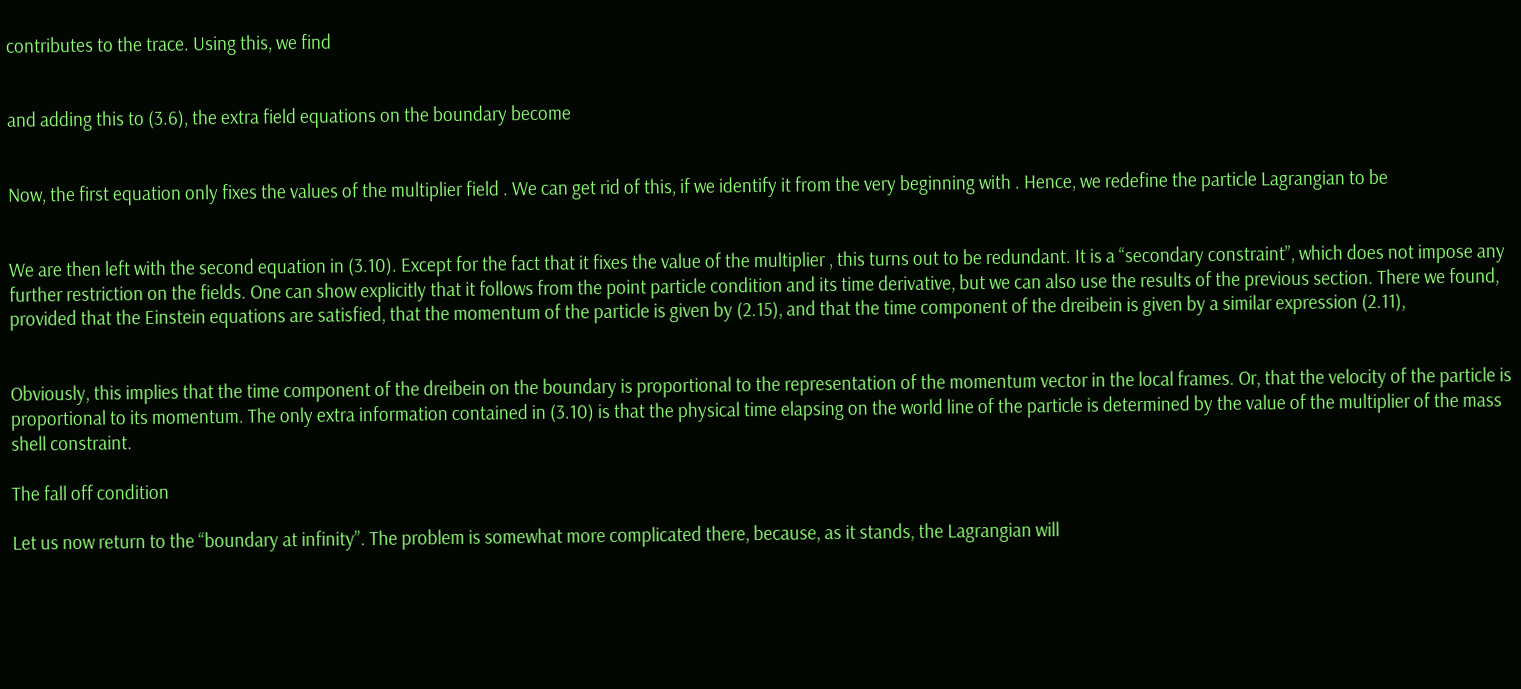contributes to the trace. Using this, we find


and adding this to (3.6), the extra field equations on the boundary become


Now, the first equation only fixes the values of the multiplier field . We can get rid of this, if we identify it from the very beginning with . Hence, we redefine the particle Lagrangian to be


We are then left with the second equation in (3.10). Except for the fact that it fixes the value of the multiplier , this turns out to be redundant. It is a “secondary constraint”, which does not impose any further restriction on the fields. One can show explicitly that it follows from the point particle condition and its time derivative, but we can also use the results of the previous section. There we found, provided that the Einstein equations are satisfied, that the momentum of the particle is given by (2.15), and that the time component of the dreibein is given by a similar expression (2.11),


Obviously, this implies that the time component of the dreibein on the boundary is proportional to the representation of the momentum vector in the local frames. Or, that the velocity of the particle is proportional to its momentum. The only extra information contained in (3.10) is that the physical time elapsing on the world line of the particle is determined by the value of the multiplier of the mass shell constraint.

The fall off condition

Let us now return to the “boundary at infinity”. The problem is somewhat more complicated there, because, as it stands, the Lagrangian will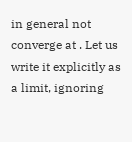in general not converge at . Let us write it explicitly as a limit, ignoring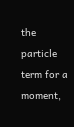the particle term for a moment,